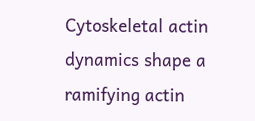Cytoskeletal actin dynamics shape a ramifying actin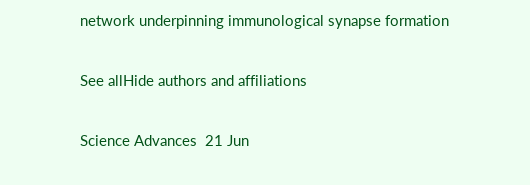network underpinning immunological synapse formation

See allHide authors and affiliations

Science Advances  21 Jun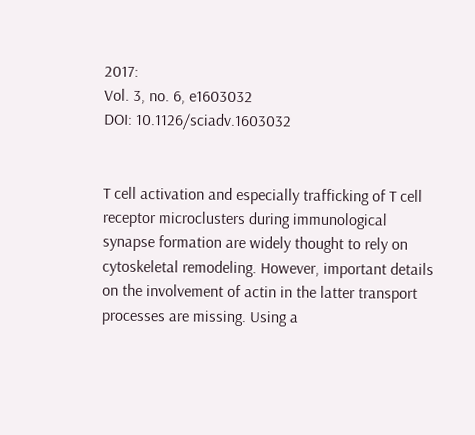2017:
Vol. 3, no. 6, e1603032
DOI: 10.1126/sciadv.1603032


T cell activation and especially trafficking of T cell receptor microclusters during immunological synapse formation are widely thought to rely on cytoskeletal remodeling. However, important details on the involvement of actin in the latter transport processes are missing. Using a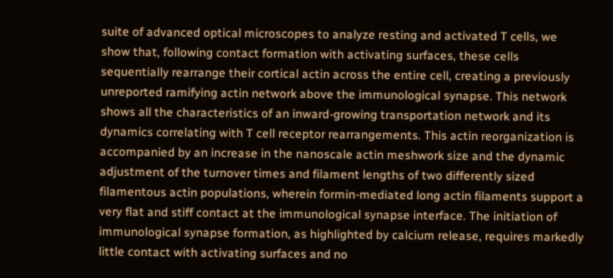suite of advanced optical microscopes to analyze resting and activated T cells, we show that, following contact formation with activating surfaces, these cells sequentially rearrange their cortical actin across the entire cell, creating a previously unreported ramifying actin network above the immunological synapse. This network shows all the characteristics of an inward-growing transportation network and its dynamics correlating with T cell receptor rearrangements. This actin reorganization is accompanied by an increase in the nanoscale actin meshwork size and the dynamic adjustment of the turnover times and filament lengths of two differently sized filamentous actin populations, wherein formin-mediated long actin filaments support a very flat and stiff contact at the immunological synapse interface. The initiation of immunological synapse formation, as highlighted by calcium release, requires markedly little contact with activating surfaces and no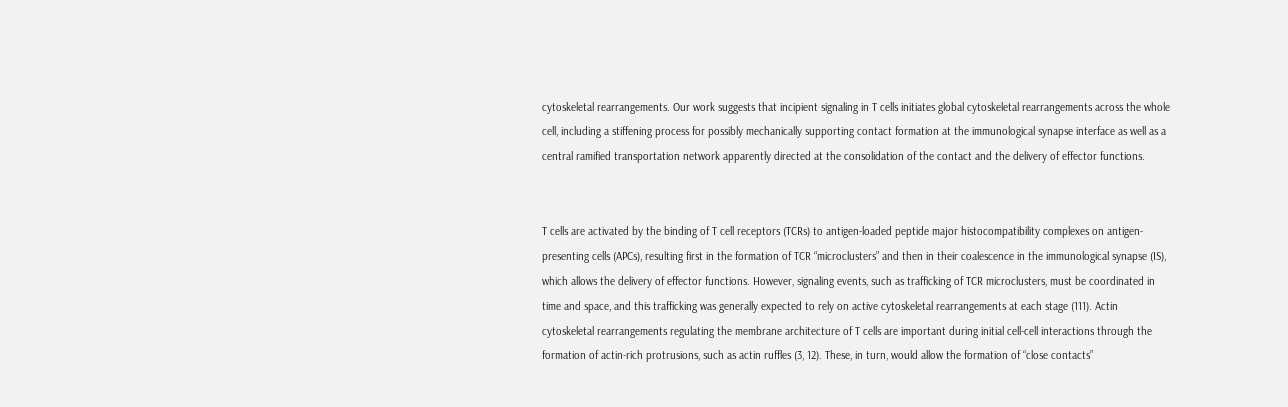cytoskeletal rearrangements. Our work suggests that incipient signaling in T cells initiates global cytoskeletal rearrangements across the whole cell, including a stiffening process for possibly mechanically supporting contact formation at the immunological synapse interface as well as a central ramified transportation network apparently directed at the consolidation of the contact and the delivery of effector functions.


T cells are activated by the binding of T cell receptors (TCRs) to antigen-loaded peptide major histocompatibility complexes on antigen-presenting cells (APCs), resulting first in the formation of TCR “microclusters” and then in their coalescence in the immunological synapse (IS), which allows the delivery of effector functions. However, signaling events, such as trafficking of TCR microclusters, must be coordinated in time and space, and this trafficking was generally expected to rely on active cytoskeletal rearrangements at each stage (111). Actin cytoskeletal rearrangements regulating the membrane architecture of T cells are important during initial cell-cell interactions through the formation of actin-rich protrusions, such as actin ruffles (3, 12). These, in turn, would allow the formation of “close contacts”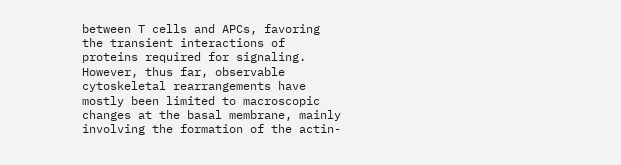between T cells and APCs, favoring the transient interactions of proteins required for signaling. However, thus far, observable cytoskeletal rearrangements have mostly been limited to macroscopic changes at the basal membrane, mainly involving the formation of the actin-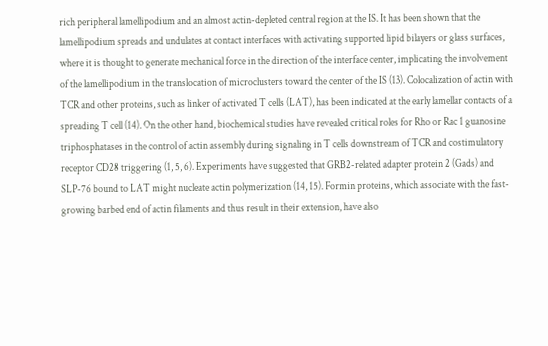rich peripheral lamellipodium and an almost actin-depleted central region at the IS. It has been shown that the lamellipodium spreads and undulates at contact interfaces with activating supported lipid bilayers or glass surfaces, where it is thought to generate mechanical force in the direction of the interface center, implicating the involvement of the lamellipodium in the translocation of microclusters toward the center of the IS (13). Colocalization of actin with TCR and other proteins, such as linker of activated T cells (LAT), has been indicated at the early lamellar contacts of a spreading T cell (14). On the other hand, biochemical studies have revealed critical roles for Rho or Rac 1 guanosine triphosphatases in the control of actin assembly during signaling in T cells downstream of TCR and costimulatory receptor CD28 triggering (1, 5, 6). Experiments have suggested that GRB2-related adapter protein 2 (Gads) and SLP-76 bound to LAT might nucleate actin polymerization (14, 15). Formin proteins, which associate with the fast-growing barbed end of actin filaments and thus result in their extension, have also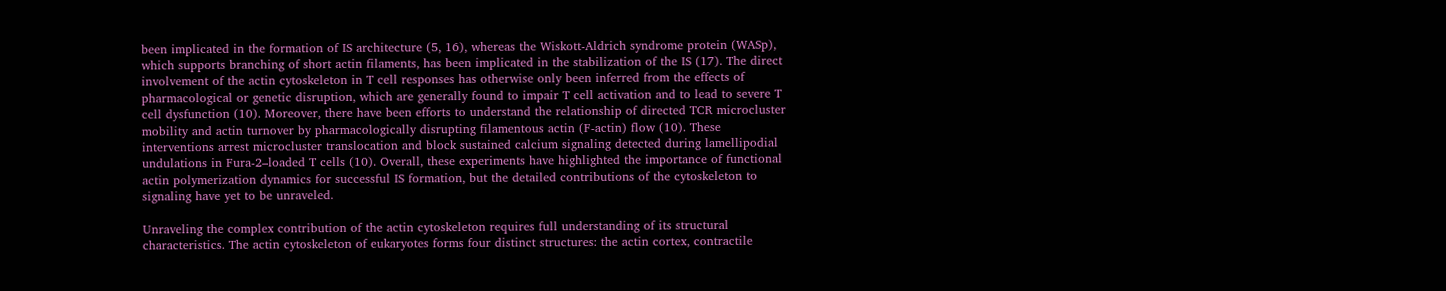been implicated in the formation of IS architecture (5, 16), whereas the Wiskott-Aldrich syndrome protein (WASp), which supports branching of short actin filaments, has been implicated in the stabilization of the IS (17). The direct involvement of the actin cytoskeleton in T cell responses has otherwise only been inferred from the effects of pharmacological or genetic disruption, which are generally found to impair T cell activation and to lead to severe T cell dysfunction (10). Moreover, there have been efforts to understand the relationship of directed TCR microcluster mobility and actin turnover by pharmacologically disrupting filamentous actin (F-actin) flow (10). These interventions arrest microcluster translocation and block sustained calcium signaling detected during lamellipodial undulations in Fura-2–loaded T cells (10). Overall, these experiments have highlighted the importance of functional actin polymerization dynamics for successful IS formation, but the detailed contributions of the cytoskeleton to signaling have yet to be unraveled.

Unraveling the complex contribution of the actin cytoskeleton requires full understanding of its structural characteristics. The actin cytoskeleton of eukaryotes forms four distinct structures: the actin cortex, contractile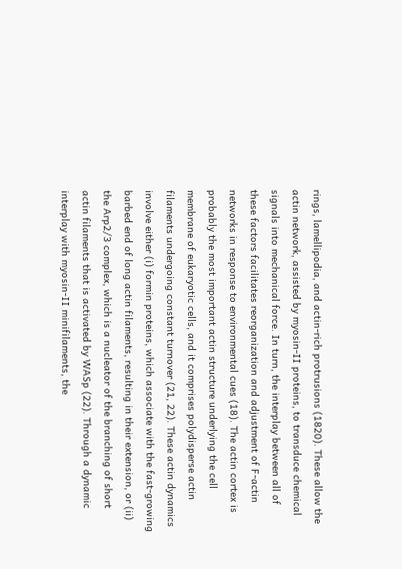rings, lamellipodia, and actin-rich protrusions (1820). These allow the actin network, assisted by myosin-II proteins, to transduce chemical signals into mechanical force. In turn, the interplay between all of these factors facilitates reorganization and adjustment of F-actin networks in response to environmental cues (18). The actin cortex is probably the most important actin structure underlying the cell membrane of eukaryotic cells, and it comprises polydisperse actin filaments undergoing constant turnover (21, 22). These actin dynamics involve either (i) formin proteins, which associate with the fast-growing barbed end of long actin filaments, resulting in their extension, or (ii) the Arp2/3 complex, which is a nucleator of the branching of short actin filaments that is activated by WASp (22). Through a dynamic interplay with myosin-II minifilaments, the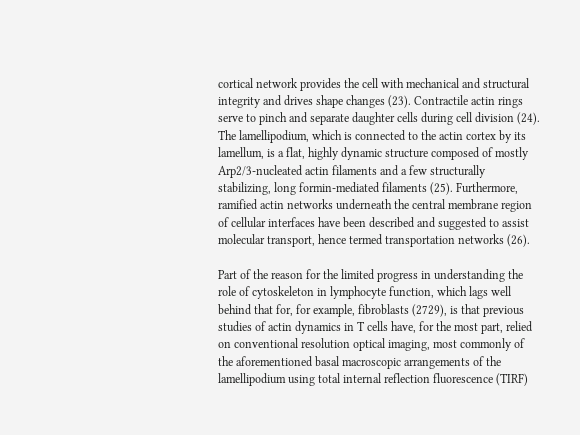cortical network provides the cell with mechanical and structural integrity and drives shape changes (23). Contractile actin rings serve to pinch and separate daughter cells during cell division (24). The lamellipodium, which is connected to the actin cortex by its lamellum, is a flat, highly dynamic structure composed of mostly Arp2/3-nucleated actin filaments and a few structurally stabilizing, long formin-mediated filaments (25). Furthermore, ramified actin networks underneath the central membrane region of cellular interfaces have been described and suggested to assist molecular transport, hence termed transportation networks (26).

Part of the reason for the limited progress in understanding the role of cytoskeleton in lymphocyte function, which lags well behind that for, for example, fibroblasts (2729), is that previous studies of actin dynamics in T cells have, for the most part, relied on conventional resolution optical imaging, most commonly of the aforementioned basal macroscopic arrangements of the lamellipodium using total internal reflection fluorescence (TIRF)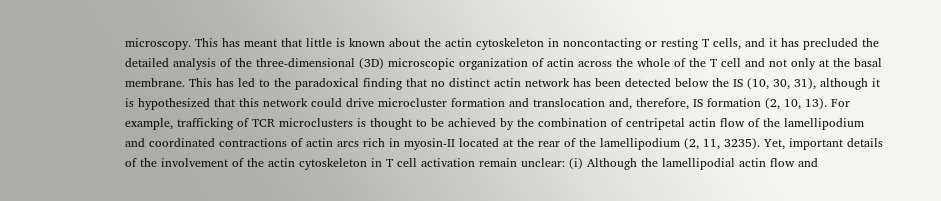microscopy. This has meant that little is known about the actin cytoskeleton in noncontacting or resting T cells, and it has precluded the detailed analysis of the three-dimensional (3D) microscopic organization of actin across the whole of the T cell and not only at the basal membrane. This has led to the paradoxical finding that no distinct actin network has been detected below the IS (10, 30, 31), although it is hypothesized that this network could drive microcluster formation and translocation and, therefore, IS formation (2, 10, 13). For example, trafficking of TCR microclusters is thought to be achieved by the combination of centripetal actin flow of the lamellipodium and coordinated contractions of actin arcs rich in myosin-II located at the rear of the lamellipodium (2, 11, 3235). Yet, important details of the involvement of the actin cytoskeleton in T cell activation remain unclear: (i) Although the lamellipodial actin flow and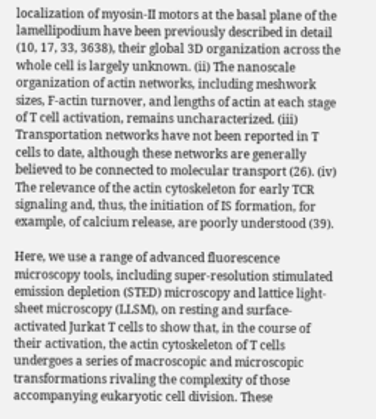localization of myosin-II motors at the basal plane of the lamellipodium have been previously described in detail (10, 17, 33, 3638), their global 3D organization across the whole cell is largely unknown. (ii) The nanoscale organization of actin networks, including meshwork sizes, F-actin turnover, and lengths of actin at each stage of T cell activation, remains uncharacterized. (iii) Transportation networks have not been reported in T cells to date, although these networks are generally believed to be connected to molecular transport (26). (iv) The relevance of the actin cytoskeleton for early TCR signaling and, thus, the initiation of IS formation, for example, of calcium release, are poorly understood (39).

Here, we use a range of advanced fluorescence microscopy tools, including super-resolution stimulated emission depletion (STED) microscopy and lattice light-sheet microscopy (LLSM), on resting and surface-activated Jurkat T cells to show that, in the course of their activation, the actin cytoskeleton of T cells undergoes a series of macroscopic and microscopic transformations rivaling the complexity of those accompanying eukaryotic cell division. These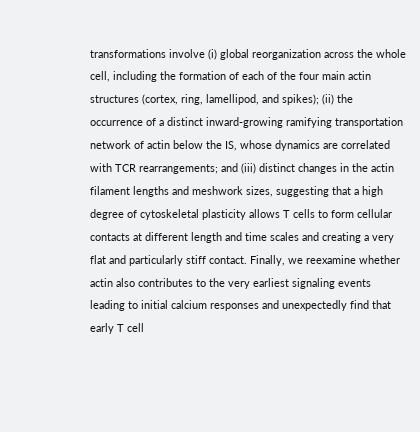transformations involve (i) global reorganization across the whole cell, including the formation of each of the four main actin structures (cortex, ring, lamellipod, and spikes); (ii) the occurrence of a distinct inward-growing ramifying transportation network of actin below the IS, whose dynamics are correlated with TCR rearrangements; and (iii) distinct changes in the actin filament lengths and meshwork sizes, suggesting that a high degree of cytoskeletal plasticity allows T cells to form cellular contacts at different length and time scales and creating a very flat and particularly stiff contact. Finally, we reexamine whether actin also contributes to the very earliest signaling events leading to initial calcium responses and unexpectedly find that early T cell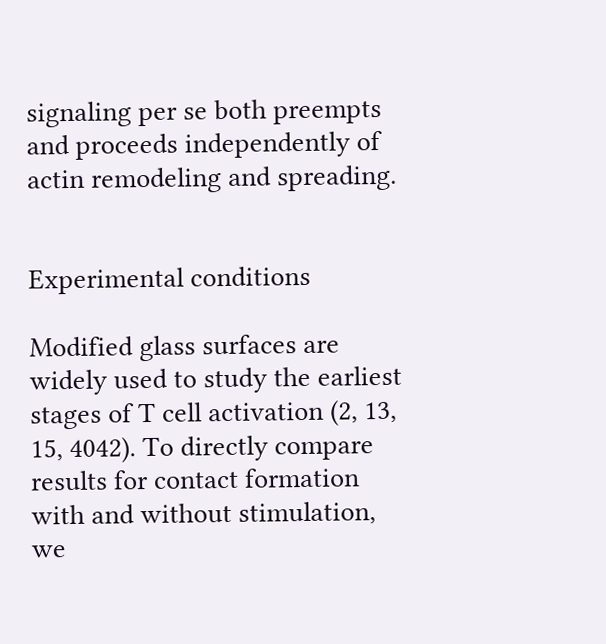signaling per se both preempts and proceeds independently of actin remodeling and spreading.


Experimental conditions

Modified glass surfaces are widely used to study the earliest stages of T cell activation (2, 13, 15, 4042). To directly compare results for contact formation with and without stimulation, we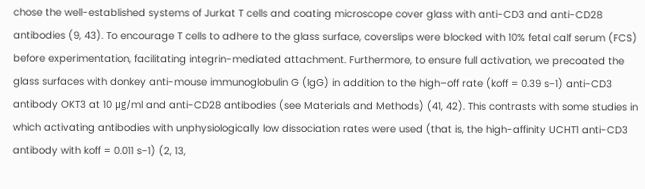chose the well-established systems of Jurkat T cells and coating microscope cover glass with anti-CD3 and anti-CD28 antibodies (9, 43). To encourage T cells to adhere to the glass surface, coverslips were blocked with 10% fetal calf serum (FCS) before experimentation, facilitating integrin-mediated attachment. Furthermore, to ensure full activation, we precoated the glass surfaces with donkey anti-mouse immunoglobulin G (IgG) in addition to the high–off rate (koff = 0.39 s−1) anti-CD3 antibody OKT3 at 10 μg/ml and anti-CD28 antibodies (see Materials and Methods) (41, 42). This contrasts with some studies in which activating antibodies with unphysiologically low dissociation rates were used (that is, the high-affinity UCHT1 anti-CD3 antibody with koff = 0.011 s−1) (2, 13,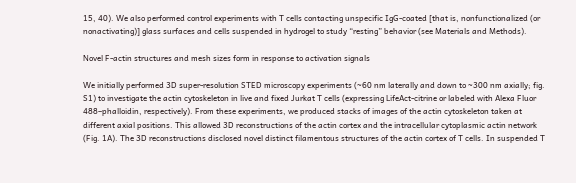15, 40). We also performed control experiments with T cells contacting unspecific IgG-coated [that is, nonfunctionalized (or nonactivating)] glass surfaces and cells suspended in hydrogel to study “resting” behavior (see Materials and Methods).

Novel F-actin structures and mesh sizes form in response to activation signals

We initially performed 3D super-resolution STED microscopy experiments (~60 nm laterally and down to ~300 nm axially; fig. S1) to investigate the actin cytoskeleton in live and fixed Jurkat T cells (expressing LifeAct-citrine or labeled with Alexa Fluor 488–phalloidin, respectively). From these experiments, we produced stacks of images of the actin cytoskeleton taken at different axial positions. This allowed 3D reconstructions of the actin cortex and the intracellular cytoplasmic actin network (Fig. 1A). The 3D reconstructions disclosed novel distinct filamentous structures of the actin cortex of T cells. In suspended T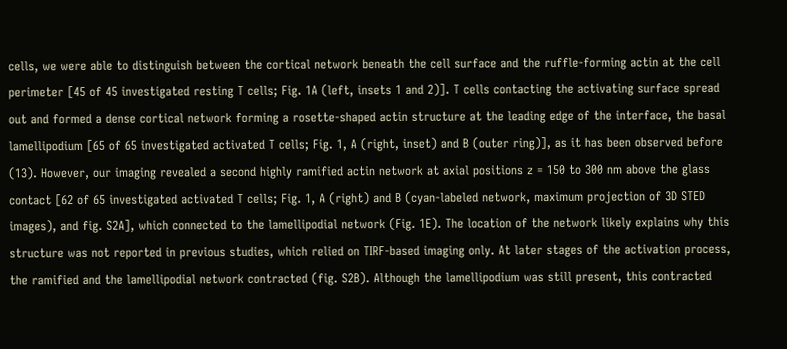cells, we were able to distinguish between the cortical network beneath the cell surface and the ruffle-forming actin at the cell perimeter [45 of 45 investigated resting T cells; Fig. 1A (left, insets 1 and 2)]. T cells contacting the activating surface spread out and formed a dense cortical network forming a rosette-shaped actin structure at the leading edge of the interface, the basal lamellipodium [65 of 65 investigated activated T cells; Fig. 1, A (right, inset) and B (outer ring)], as it has been observed before (13). However, our imaging revealed a second highly ramified actin network at axial positions z = 150 to 300 nm above the glass contact [62 of 65 investigated activated T cells; Fig. 1, A (right) and B (cyan-labeled network, maximum projection of 3D STED images), and fig. S2A], which connected to the lamellipodial network (Fig. 1E). The location of the network likely explains why this structure was not reported in previous studies, which relied on TIRF-based imaging only. At later stages of the activation process, the ramified and the lamellipodial network contracted (fig. S2B). Although the lamellipodium was still present, this contracted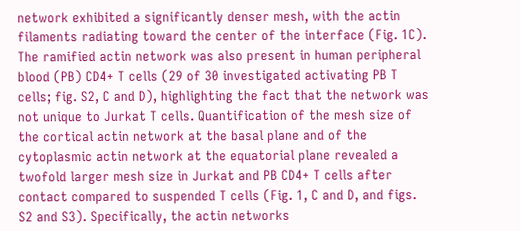network exhibited a significantly denser mesh, with the actin filaments radiating toward the center of the interface (Fig. 1C). The ramified actin network was also present in human peripheral blood (PB) CD4+ T cells (29 of 30 investigated activating PB T cells; fig. S2, C and D), highlighting the fact that the network was not unique to Jurkat T cells. Quantification of the mesh size of the cortical actin network at the basal plane and of the cytoplasmic actin network at the equatorial plane revealed a twofold larger mesh size in Jurkat and PB CD4+ T cells after contact compared to suspended T cells (Fig. 1, C and D, and figs. S2 and S3). Specifically, the actin networks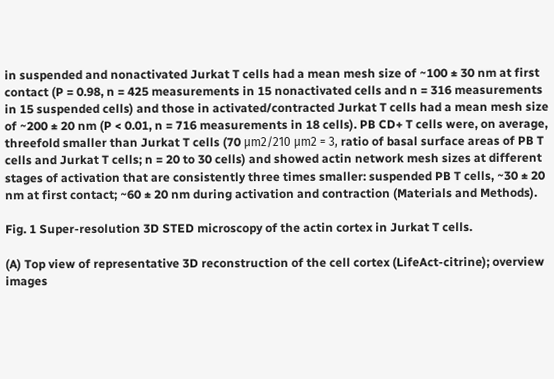in suspended and nonactivated Jurkat T cells had a mean mesh size of ~100 ± 30 nm at first contact (P = 0.98, n = 425 measurements in 15 nonactivated cells and n = 316 measurements in 15 suspended cells) and those in activated/contracted Jurkat T cells had a mean mesh size of ~200 ± 20 nm (P < 0.01, n = 716 measurements in 18 cells). PB CD+ T cells were, on average, threefold smaller than Jurkat T cells (70 μm2/210 μm2 = 3, ratio of basal surface areas of PB T cells and Jurkat T cells; n = 20 to 30 cells) and showed actin network mesh sizes at different stages of activation that are consistently three times smaller: suspended PB T cells, ~30 ± 20 nm at first contact; ~60 ± 20 nm during activation and contraction (Materials and Methods).

Fig. 1 Super-resolution 3D STED microscopy of the actin cortex in Jurkat T cells.

(A) Top view of representative 3D reconstruction of the cell cortex (LifeAct-citrine); overview images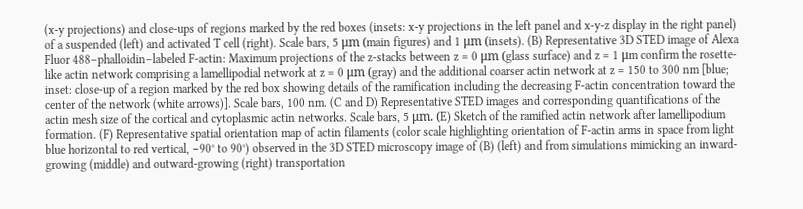(x-y projections) and close-ups of regions marked by the red boxes (insets: x-y projections in the left panel and x-y-z display in the right panel) of a suspended (left) and activated T cell (right). Scale bars, 5 μm (main figures) and 1 μm (insets). (B) Representative 3D STED image of Alexa Fluor 488–phalloidin–labeled F-actin: Maximum projections of the z-stacks between z = 0 μm (glass surface) and z = 1 μm confirm the rosette-like actin network comprising a lamellipodial network at z = 0 μm (gray) and the additional coarser actin network at z = 150 to 300 nm [blue; inset: close-up of a region marked by the red box showing details of the ramification including the decreasing F-actin concentration toward the center of the network (white arrows)]. Scale bars, 100 nm. (C and D) Representative STED images and corresponding quantifications of the actin mesh size of the cortical and cytoplasmic actin networks. Scale bars, 5 μm. (E) Sketch of the ramified actin network after lamellipodium formation. (F) Representative spatial orientation map of actin filaments (color scale highlighting orientation of F-actin arms in space from light blue horizontal to red vertical, −90° to 90°) observed in the 3D STED microscopy image of (B) (left) and from simulations mimicking an inward-growing (middle) and outward-growing (right) transportation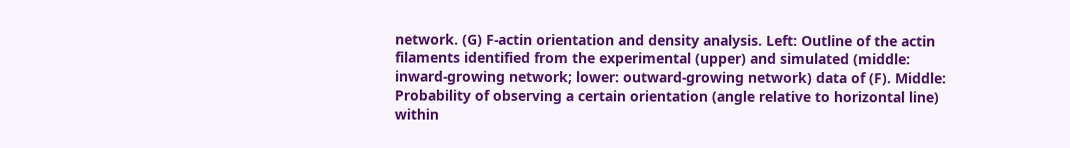network. (G) F-actin orientation and density analysis. Left: Outline of the actin filaments identified from the experimental (upper) and simulated (middle: inward-growing network; lower: outward-growing network) data of (F). Middle: Probability of observing a certain orientation (angle relative to horizontal line) within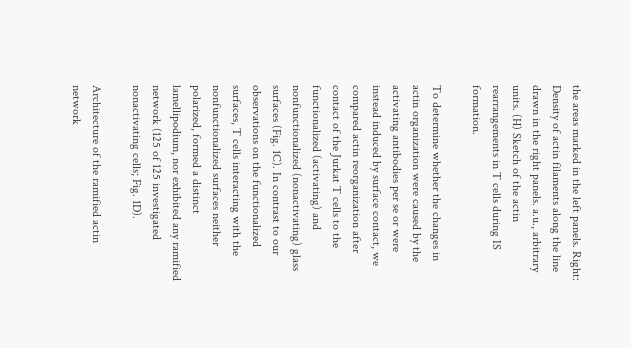the areas marked in the left panels. Right: Density of actin filaments along the line drawn in the right panels. a.u., arbitrary units. (H) Sketch of the actin rearrangements in T cells during IS formation.

To determine whether the changes in actin organization were caused by the activating antibodies per se or were instead induced by surface contact, we compared actin reorganization after contact of the Jurkat T cells to the functionalized (activating) and nonfunctionalized (nonactivating) glass surfaces (Fig. 1C). In contrast to our observations on the functionalized surfaces, T cells interacting with the nonfunctionalized surfaces neither polarized, formed a distinct lamellipodium, nor exhibited any ramified network (125 of 125 investigated nonactivating cells; Fig. 1D).

Architecture of the ramified actin network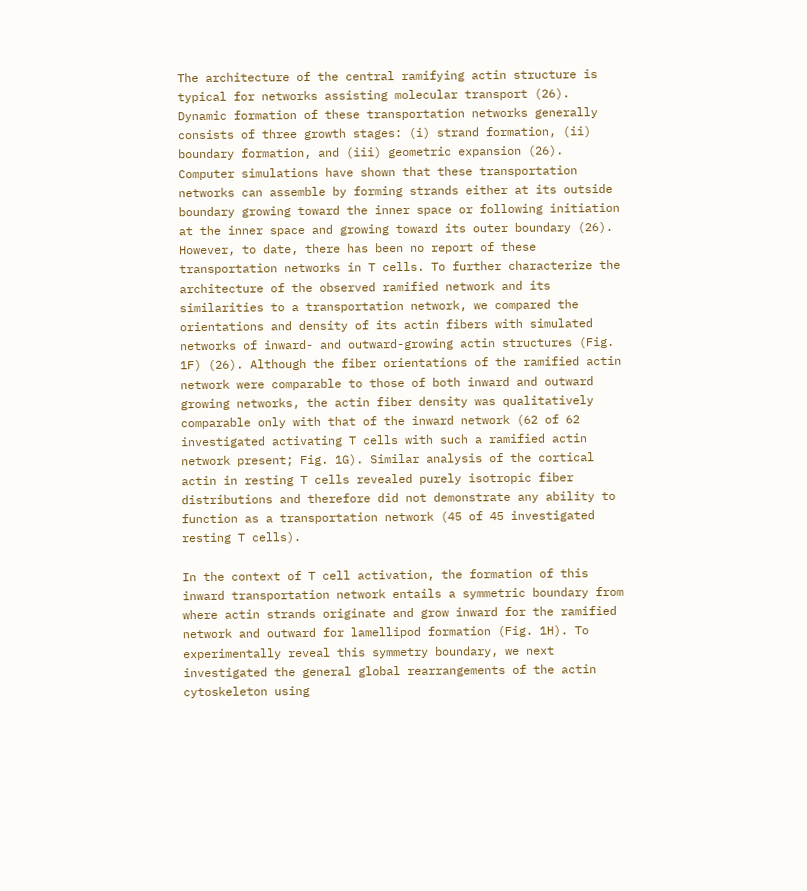The architecture of the central ramifying actin structure is typical for networks assisting molecular transport (26). Dynamic formation of these transportation networks generally consists of three growth stages: (i) strand formation, (ii) boundary formation, and (iii) geometric expansion (26). Computer simulations have shown that these transportation networks can assemble by forming strands either at its outside boundary growing toward the inner space or following initiation at the inner space and growing toward its outer boundary (26). However, to date, there has been no report of these transportation networks in T cells. To further characterize the architecture of the observed ramified network and its similarities to a transportation network, we compared the orientations and density of its actin fibers with simulated networks of inward- and outward-growing actin structures (Fig. 1F) (26). Although the fiber orientations of the ramified actin network were comparable to those of both inward and outward growing networks, the actin fiber density was qualitatively comparable only with that of the inward network (62 of 62 investigated activating T cells with such a ramified actin network present; Fig. 1G). Similar analysis of the cortical actin in resting T cells revealed purely isotropic fiber distributions and therefore did not demonstrate any ability to function as a transportation network (45 of 45 investigated resting T cells).

In the context of T cell activation, the formation of this inward transportation network entails a symmetric boundary from where actin strands originate and grow inward for the ramified network and outward for lamellipod formation (Fig. 1H). To experimentally reveal this symmetry boundary, we next investigated the general global rearrangements of the actin cytoskeleton using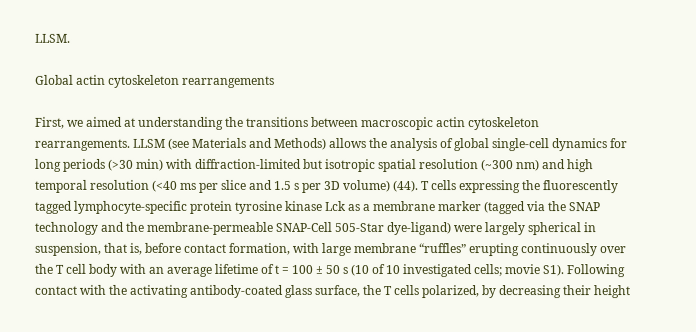LLSM.

Global actin cytoskeleton rearrangements

First, we aimed at understanding the transitions between macroscopic actin cytoskeleton rearrangements. LLSM (see Materials and Methods) allows the analysis of global single-cell dynamics for long periods (>30 min) with diffraction-limited but isotropic spatial resolution (~300 nm) and high temporal resolution (<40 ms per slice and 1.5 s per 3D volume) (44). T cells expressing the fluorescently tagged lymphocyte-specific protein tyrosine kinase Lck as a membrane marker (tagged via the SNAP technology and the membrane-permeable SNAP-Cell 505-Star dye-ligand) were largely spherical in suspension, that is, before contact formation, with large membrane “ruffles” erupting continuously over the T cell body with an average lifetime of t = 100 ± 50 s (10 of 10 investigated cells; movie S1). Following contact with the activating antibody-coated glass surface, the T cells polarized, by decreasing their height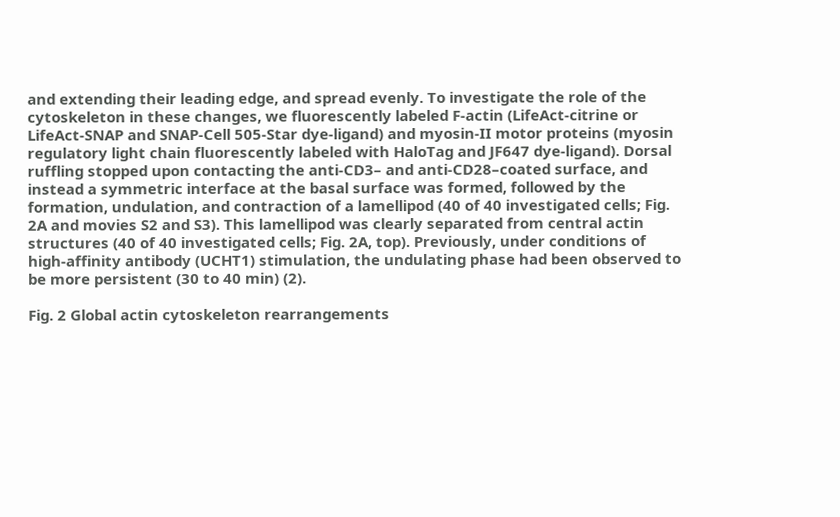and extending their leading edge, and spread evenly. To investigate the role of the cytoskeleton in these changes, we fluorescently labeled F-actin (LifeAct-citrine or LifeAct-SNAP and SNAP-Cell 505-Star dye-ligand) and myosin-II motor proteins (myosin regulatory light chain fluorescently labeled with HaloTag and JF647 dye-ligand). Dorsal ruffling stopped upon contacting the anti-CD3– and anti-CD28–coated surface, and instead a symmetric interface at the basal surface was formed, followed by the formation, undulation, and contraction of a lamellipod (40 of 40 investigated cells; Fig. 2A and movies S2 and S3). This lamellipod was clearly separated from central actin structures (40 of 40 investigated cells; Fig. 2A, top). Previously, under conditions of high-affinity antibody (UCHT1) stimulation, the undulating phase had been observed to be more persistent (30 to 40 min) (2).

Fig. 2 Global actin cytoskeleton rearrangements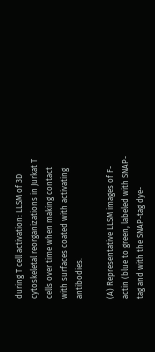during T cell activation: LLSM of 3D cytoskeletal reorganizations in Jurkat T cells over time when making contact with surfaces coated with activating antibodies.

(A) Representative LLSM images of F-actin (blue to green, labeled with SNAP-tag and with the SNAP-tag dye-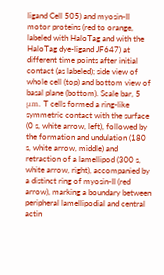ligand Cell 505) and myosin-II motor proteins (red to orange, labeled with HaloTag and with the HaloTag dye-ligand JF647) at different time points after initial contact (as labeled); side view of whole cell (top) and bottom view of basal plane (bottom). Scale bar, 5 μm. T cells formed a ring-like symmetric contact with the surface (0 s, white arrow, left), followed by the formation and undulation (180 s, white arrow, middle) and retraction of a lamellipod (300 s, white arrow, right), accompanied by a distinct ring of myosin-II (red arrow), marking a boundary between peripheral lamellipodial and central actin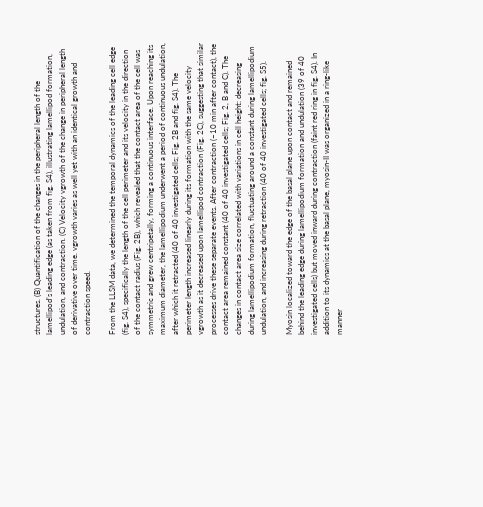structures. (B) Quantification of the changes in the peripheral length of the lamellipod’s leading edge (as taken from fig. S4), illustrating lamellipod formation, undulation, and contraction. (C) Velocity vgrowth of the change in peripheral length of derivative over time. vgrowth varies as well yet with an identical growth and contraction speed.

From the LLSM data, we determined the temporal dynamics of the leading cell edge (fig. S4), specifically the length of the cell perimeter and its velocity in the direction of the contact radius (Fig. 2B), which revealed that the contact area of the cell was symmetric and grew centripetally, forming a continuous interface. Upon reaching its maximum diameter, the lamellipodium underwent a period of continuous undulation, after which it retracted (40 of 40 investigated cells; Fig. 2B and fig. S4). The perimeter length increased linearly during its formation with the same velocity vgrowth as it decreased upon lamellipod contraction (Fig. 2C), suggesting that similar processes drive these separate events. After contraction (~10 min after contact), the contact area remained constant (40 of 40 investigated cells; Fig. 2, B and C). The changes in contact area size correlated with variations in cell height: decreasing during lamellipodium formation, fluctuating around a constant during lamellipodium undulation, and increasing during retraction (40 of 40 investigated cells; fig. S5).

Myosin localized toward the edge of the basal plane upon contact and remained behind the leading edge during lamellipodium formation and undulation (39 of 40 investigated cells) but moved inward during contraction (faint red ring in fig. S4). In addition to its dynamics at the basal plane, myosin-II was organized in a ring-like manner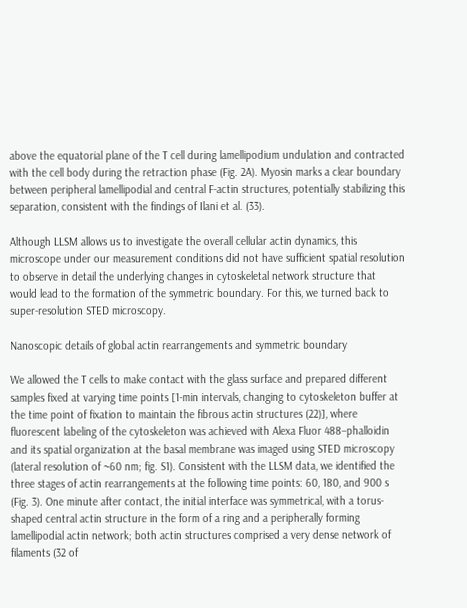above the equatorial plane of the T cell during lamellipodium undulation and contracted with the cell body during the retraction phase (Fig. 2A). Myosin marks a clear boundary between peripheral lamellipodial and central F-actin structures, potentially stabilizing this separation, consistent with the findings of Ilani et al. (33).

Although LLSM allows us to investigate the overall cellular actin dynamics, this microscope under our measurement conditions did not have sufficient spatial resolution to observe in detail the underlying changes in cytoskeletal network structure that would lead to the formation of the symmetric boundary. For this, we turned back to super-resolution STED microscopy.

Nanoscopic details of global actin rearrangements and symmetric boundary

We allowed the T cells to make contact with the glass surface and prepared different samples fixed at varying time points [1-min intervals, changing to cytoskeleton buffer at the time point of fixation to maintain the fibrous actin structures (22)], where fluorescent labeling of the cytoskeleton was achieved with Alexa Fluor 488–phalloidin and its spatial organization at the basal membrane was imaged using STED microscopy (lateral resolution of ~60 nm; fig. S1). Consistent with the LLSM data, we identified the three stages of actin rearrangements at the following time points: 60, 180, and 900 s (Fig. 3). One minute after contact, the initial interface was symmetrical, with a torus-shaped central actin structure in the form of a ring and a peripherally forming lamellipodial actin network; both actin structures comprised a very dense network of filaments (32 of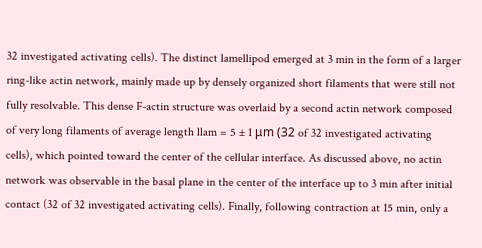32 investigated activating cells). The distinct lamellipod emerged at 3 min in the form of a larger ring-like actin network, mainly made up by densely organized short filaments that were still not fully resolvable. This dense F-actin structure was overlaid by a second actin network composed of very long filaments of average length llam = 5 ± 1 μm (32 of 32 investigated activating cells), which pointed toward the center of the cellular interface. As discussed above, no actin network was observable in the basal plane in the center of the interface up to 3 min after initial contact (32 of 32 investigated activating cells). Finally, following contraction at 15 min, only a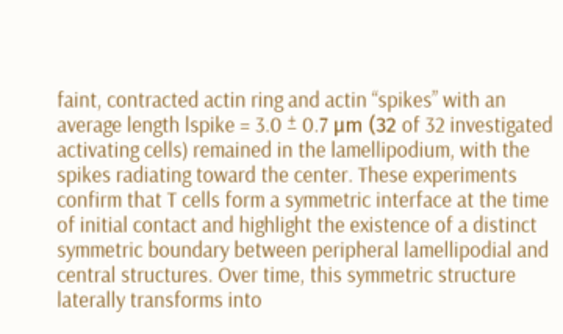faint, contracted actin ring and actin “spikes” with an average length lspike = 3.0 ± 0.7 μm (32 of 32 investigated activating cells) remained in the lamellipodium, with the spikes radiating toward the center. These experiments confirm that T cells form a symmetric interface at the time of initial contact and highlight the existence of a distinct symmetric boundary between peripheral lamellipodial and central structures. Over time, this symmetric structure laterally transforms into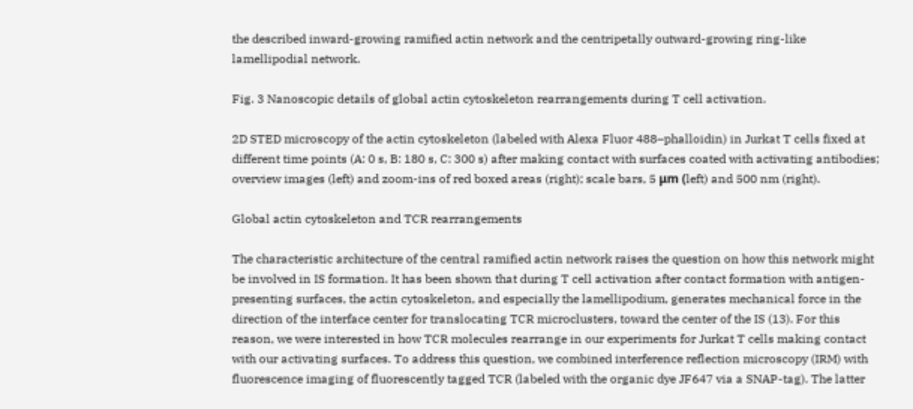the described inward-growing ramified actin network and the centripetally outward-growing ring-like lamellipodial network.

Fig. 3 Nanoscopic details of global actin cytoskeleton rearrangements during T cell activation.

2D STED microscopy of the actin cytoskeleton (labeled with Alexa Fluor 488–phalloidin) in Jurkat T cells fixed at different time points (A: 0 s, B: 180 s, C: 300 s) after making contact with surfaces coated with activating antibodies; overview images (left) and zoom-ins of red boxed areas (right); scale bars, 5 μm (left) and 500 nm (right).

Global actin cytoskeleton and TCR rearrangements

The characteristic architecture of the central ramified actin network raises the question on how this network might be involved in IS formation. It has been shown that during T cell activation after contact formation with antigen-presenting surfaces, the actin cytoskeleton, and especially the lamellipodium, generates mechanical force in the direction of the interface center for translocating TCR microclusters, toward the center of the IS (13). For this reason, we were interested in how TCR molecules rearrange in our experiments for Jurkat T cells making contact with our activating surfaces. To address this question, we combined interference reflection microscopy (IRM) with fluorescence imaging of fluorescently tagged TCR (labeled with the organic dye JF647 via a SNAP-tag). The latter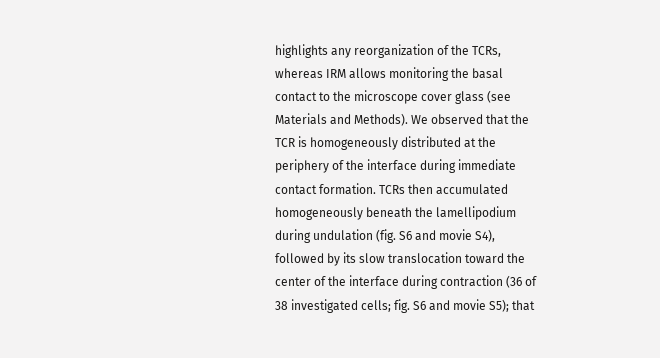highlights any reorganization of the TCRs, whereas IRM allows monitoring the basal contact to the microscope cover glass (see Materials and Methods). We observed that the TCR is homogeneously distributed at the periphery of the interface during immediate contact formation. TCRs then accumulated homogeneously beneath the lamellipodium during undulation (fig. S6 and movie S4), followed by its slow translocation toward the center of the interface during contraction (36 of 38 investigated cells; fig. S6 and movie S5); that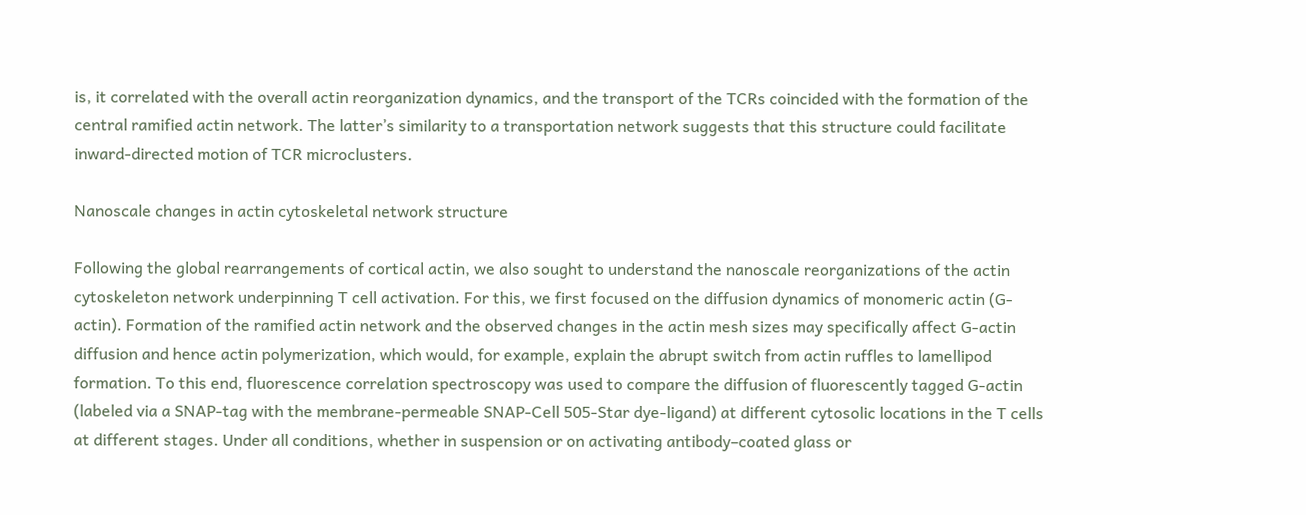is, it correlated with the overall actin reorganization dynamics, and the transport of the TCRs coincided with the formation of the central ramified actin network. The latter’s similarity to a transportation network suggests that this structure could facilitate inward-directed motion of TCR microclusters.

Nanoscale changes in actin cytoskeletal network structure

Following the global rearrangements of cortical actin, we also sought to understand the nanoscale reorganizations of the actin cytoskeleton network underpinning T cell activation. For this, we first focused on the diffusion dynamics of monomeric actin (G-actin). Formation of the ramified actin network and the observed changes in the actin mesh sizes may specifically affect G-actin diffusion and hence actin polymerization, which would, for example, explain the abrupt switch from actin ruffles to lamellipod formation. To this end, fluorescence correlation spectroscopy was used to compare the diffusion of fluorescently tagged G-actin (labeled via a SNAP-tag with the membrane-permeable SNAP-Cell 505-Star dye-ligand) at different cytosolic locations in the T cells at different stages. Under all conditions, whether in suspension or on activating antibody–coated glass or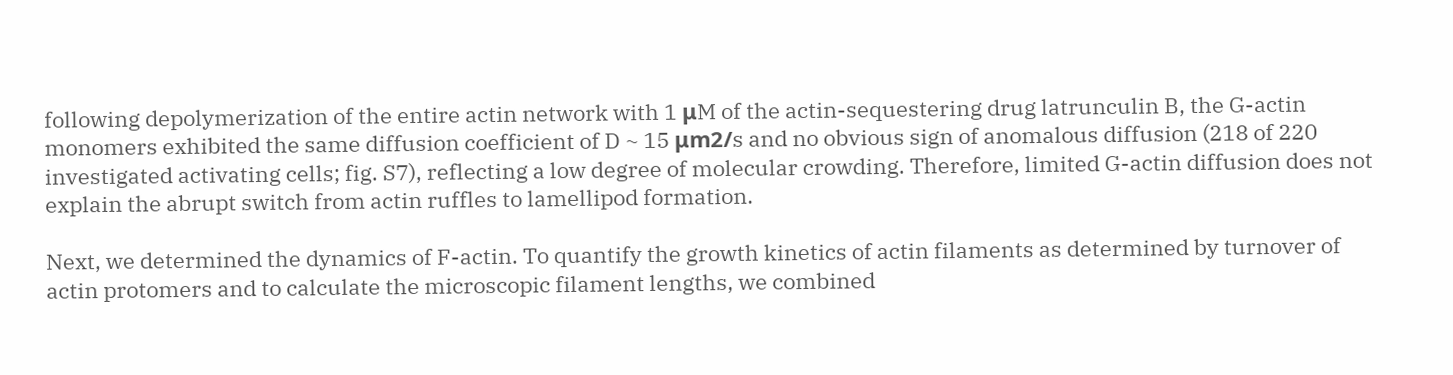following depolymerization of the entire actin network with 1 μM of the actin-sequestering drug latrunculin B, the G-actin monomers exhibited the same diffusion coefficient of D ~ 15 μm2/s and no obvious sign of anomalous diffusion (218 of 220 investigated activating cells; fig. S7), reflecting a low degree of molecular crowding. Therefore, limited G-actin diffusion does not explain the abrupt switch from actin ruffles to lamellipod formation.

Next, we determined the dynamics of F-actin. To quantify the growth kinetics of actin filaments as determined by turnover of actin protomers and to calculate the microscopic filament lengths, we combined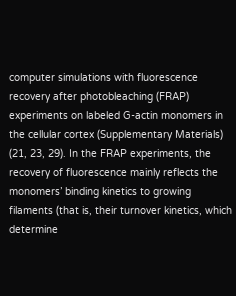computer simulations with fluorescence recovery after photobleaching (FRAP) experiments on labeled G-actin monomers in the cellular cortex (Supplementary Materials) (21, 23, 29). In the FRAP experiments, the recovery of fluorescence mainly reflects the monomers’ binding kinetics to growing filaments (that is, their turnover kinetics, which determine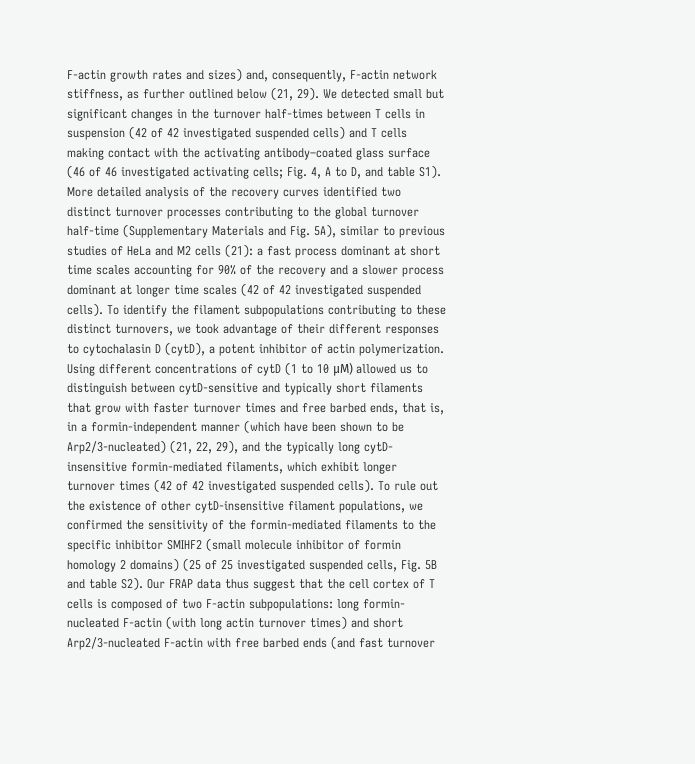F-actin growth rates and sizes) and, consequently, F-actin network stiffness, as further outlined below (21, 29). We detected small but significant changes in the turnover half-times between T cells in suspension (42 of 42 investigated suspended cells) and T cells making contact with the activating antibody–coated glass surface (46 of 46 investigated activating cells; Fig. 4, A to D, and table S1). More detailed analysis of the recovery curves identified two distinct turnover processes contributing to the global turnover half-time (Supplementary Materials and Fig. 5A), similar to previous studies of HeLa and M2 cells (21): a fast process dominant at short time scales accounting for 90% of the recovery and a slower process dominant at longer time scales (42 of 42 investigated suspended cells). To identify the filament subpopulations contributing to these distinct turnovers, we took advantage of their different responses to cytochalasin D (cytD), a potent inhibitor of actin polymerization. Using different concentrations of cytD (1 to 10 μM) allowed us to distinguish between cytD-sensitive and typically short filaments that grow with faster turnover times and free barbed ends, that is, in a formin-independent manner (which have been shown to be Arp2/3-nucleated) (21, 22, 29), and the typically long cytD-insensitive formin-mediated filaments, which exhibit longer turnover times (42 of 42 investigated suspended cells). To rule out the existence of other cytD-insensitive filament populations, we confirmed the sensitivity of the formin-mediated filaments to the specific inhibitor SMIHF2 (small molecule inhibitor of formin homology 2 domains) (25 of 25 investigated suspended cells, Fig. 5B and table S2). Our FRAP data thus suggest that the cell cortex of T cells is composed of two F-actin subpopulations: long formin-nucleated F-actin (with long actin turnover times) and short Arp2/3-nucleated F-actin with free barbed ends (and fast turnover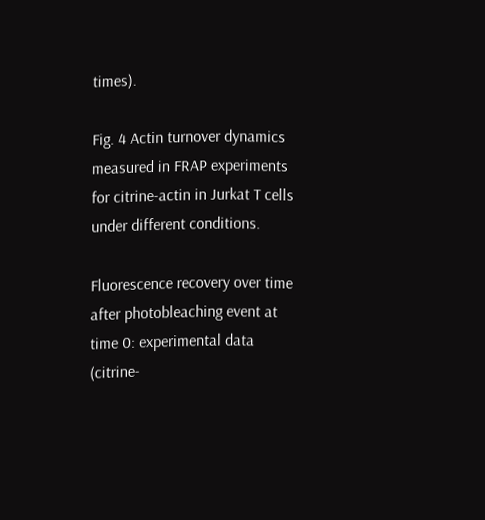times).

Fig. 4 Actin turnover dynamics measured in FRAP experiments for citrine-actin in Jurkat T cells under different conditions.

Fluorescence recovery over time after photobleaching event at time 0: experimental data (citrine-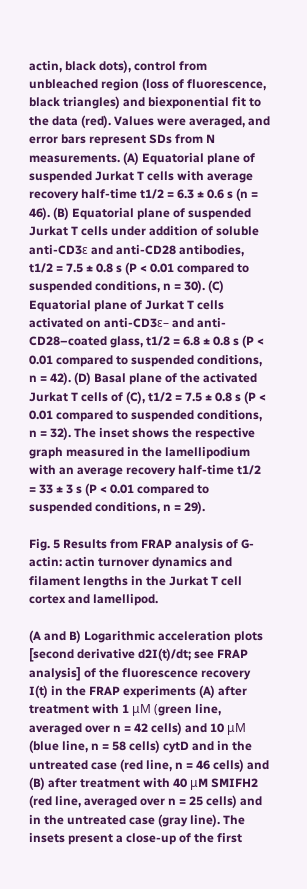actin, black dots), control from unbleached region (loss of fluorescence, black triangles) and biexponential fit to the data (red). Values were averaged, and error bars represent SDs from N measurements. (A) Equatorial plane of suspended Jurkat T cells with average recovery half-time t1/2 = 6.3 ± 0.6 s (n = 46). (B) Equatorial plane of suspended Jurkat T cells under addition of soluble anti-CD3ε and anti-CD28 antibodies, t1/2 = 7.5 ± 0.8 s (P < 0.01 compared to suspended conditions, n = 30). (C) Equatorial plane of Jurkat T cells activated on anti-CD3ε– and anti-CD28–coated glass, t1/2 = 6.8 ± 0.8 s (P < 0.01 compared to suspended conditions, n = 42). (D) Basal plane of the activated Jurkat T cells of (C), t1/2 = 7.5 ± 0.8 s (P < 0.01 compared to suspended conditions, n = 32). The inset shows the respective graph measured in the lamellipodium with an average recovery half-time t1/2 = 33 ± 3 s (P < 0.01 compared to suspended conditions, n = 29).

Fig. 5 Results from FRAP analysis of G-actin: actin turnover dynamics and filament lengths in the Jurkat T cell cortex and lamellipod.

(A and B) Logarithmic acceleration plots [second derivative d2I(t)/dt; see FRAP analysis] of the fluorescence recovery I(t) in the FRAP experiments (A) after treatment with 1 μM (green line, averaged over n = 42 cells) and 10 μM (blue line, n = 58 cells) cytD and in the untreated case (red line, n = 46 cells) and (B) after treatment with 40 μM SMIFH2 (red line, averaged over n = 25 cells) and in the untreated case (gray line). The insets present a close-up of the first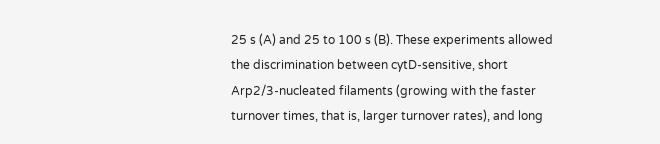25 s (A) and 25 to 100 s (B). These experiments allowed the discrimination between cytD-sensitive, short Arp2/3-nucleated filaments (growing with the faster turnover times, that is, larger turnover rates), and long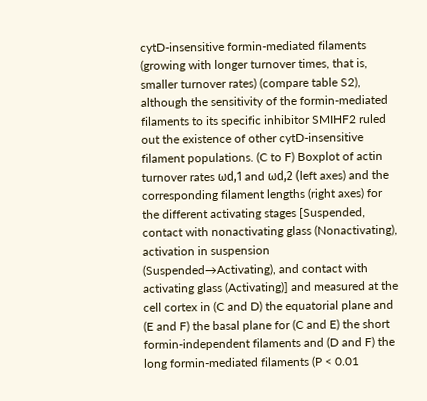cytD-insensitive formin-mediated filaments (growing with longer turnover times, that is, smaller turnover rates) (compare table S2), although the sensitivity of the formin-mediated filaments to its specific inhibitor SMIHF2 ruled out the existence of other cytD-insensitive filament populations. (C to F) Boxplot of actin turnover rates ωd,1 and ωd,2 (left axes) and the corresponding filament lengths (right axes) for the different activating stages [Suspended, contact with nonactivating glass (Nonactivating), activation in suspension (Suspended→Activating), and contact with activating glass (Activating)] and measured at the cell cortex in (C and D) the equatorial plane and (E and F) the basal plane for (C and E) the short formin-independent filaments and (D and F) the long formin-mediated filaments (P < 0.01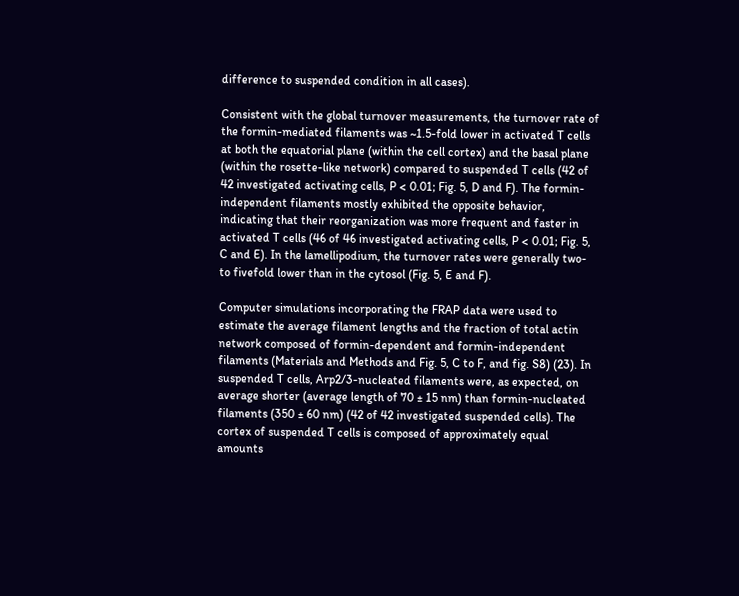difference to suspended condition in all cases).

Consistent with the global turnover measurements, the turnover rate of the formin-mediated filaments was ~1.5-fold lower in activated T cells at both the equatorial plane (within the cell cortex) and the basal plane (within the rosette-like network) compared to suspended T cells (42 of 42 investigated activating cells, P < 0.01; Fig. 5, D and F). The formin-independent filaments mostly exhibited the opposite behavior, indicating that their reorganization was more frequent and faster in activated T cells (46 of 46 investigated activating cells, P < 0.01; Fig. 5, C and E). In the lamellipodium, the turnover rates were generally two- to fivefold lower than in the cytosol (Fig. 5, E and F).

Computer simulations incorporating the FRAP data were used to estimate the average filament lengths and the fraction of total actin network composed of formin-dependent and formin-independent filaments (Materials and Methods and Fig. 5, C to F, and fig. S8) (23). In suspended T cells, Arp2/3-nucleated filaments were, as expected, on average shorter (average length of 70 ± 15 nm) than formin-nucleated filaments (350 ± 60 nm) (42 of 42 investigated suspended cells). The cortex of suspended T cells is composed of approximately equal amounts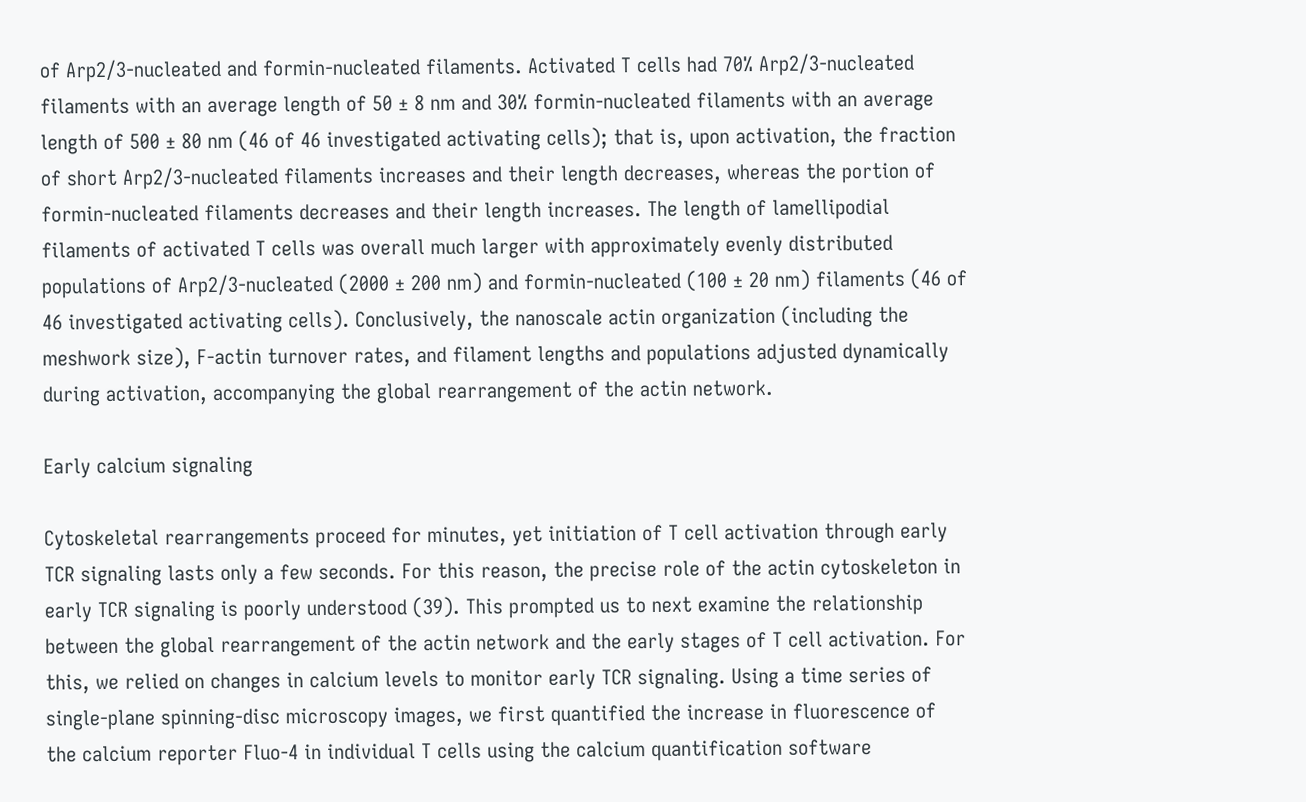of Arp2/3-nucleated and formin-nucleated filaments. Activated T cells had 70% Arp2/3-nucleated filaments with an average length of 50 ± 8 nm and 30% formin-nucleated filaments with an average length of 500 ± 80 nm (46 of 46 investigated activating cells); that is, upon activation, the fraction of short Arp2/3-nucleated filaments increases and their length decreases, whereas the portion of formin-nucleated filaments decreases and their length increases. The length of lamellipodial filaments of activated T cells was overall much larger with approximately evenly distributed populations of Arp2/3-nucleated (2000 ± 200 nm) and formin-nucleated (100 ± 20 nm) filaments (46 of 46 investigated activating cells). Conclusively, the nanoscale actin organization (including the meshwork size), F-actin turnover rates, and filament lengths and populations adjusted dynamically during activation, accompanying the global rearrangement of the actin network.

Early calcium signaling

Cytoskeletal rearrangements proceed for minutes, yet initiation of T cell activation through early TCR signaling lasts only a few seconds. For this reason, the precise role of the actin cytoskeleton in early TCR signaling is poorly understood (39). This prompted us to next examine the relationship between the global rearrangement of the actin network and the early stages of T cell activation. For this, we relied on changes in calcium levels to monitor early TCR signaling. Using a time series of single-plane spinning-disc microscopy images, we first quantified the increase in fluorescence of the calcium reporter Fluo-4 in individual T cells using the calcium quantification software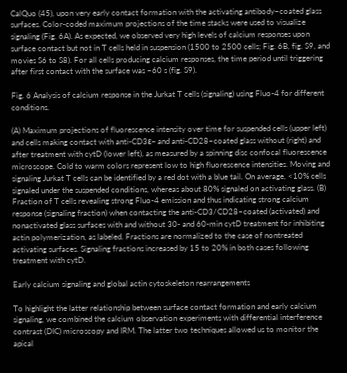CalQuo (45), upon very early contact formation with the activating antibody–coated glass surfaces. Color-coded maximum projections of the time stacks were used to visualize signaling (Fig. 6A). As expected, we observed very high levels of calcium responses upon surface contact but not in T cells held in suspension (1500 to 2500 cells; Fig. 6B, fig. S9, and movies S6 to S8). For all cells producing calcium responses, the time period until triggering after first contact with the surface was ~60 s (fig. S9).

Fig. 6 Analysis of calcium response in the Jurkat T cells (signaling) using Fluo-4 for different conditions.

(A) Maximum projections of fluorescence intensity over time for suspended cells (upper left) and cells making contact with anti-CD3ε– and anti-CD28–coated glass without (right) and after treatment with cytD (lower left), as measured by a spinning disc confocal fluorescence microscope. Cold to warm colors represent low to high fluorescence intensities. Moving and signaling Jurkat T cells can be identified by a red dot with a blue tail. On average, <10% cells signaled under the suspended conditions, whereas about 80% signaled on activating glass. (B) Fraction of T cells revealing strong Fluo-4 emission and thus indicating strong calcium response (signaling fraction) when contacting the anti-CD3/CD28–coated (activated) and nonactivated glass surfaces with and without 30- and 60-min cytD treatment for inhibiting actin polymerization, as labeled. Fractions are normalized to the case of nontreated activating surfaces. Signaling fractions increased by 15 to 20% in both cases following treatment with cytD.

Early calcium signaling and global actin cytoskeleton rearrangements

To highlight the latter relationship between surface contact formation and early calcium signaling, we combined the calcium observation experiments with differential interference contrast (DIC) microscopy and IRM. The latter two techniques allowed us to monitor the apical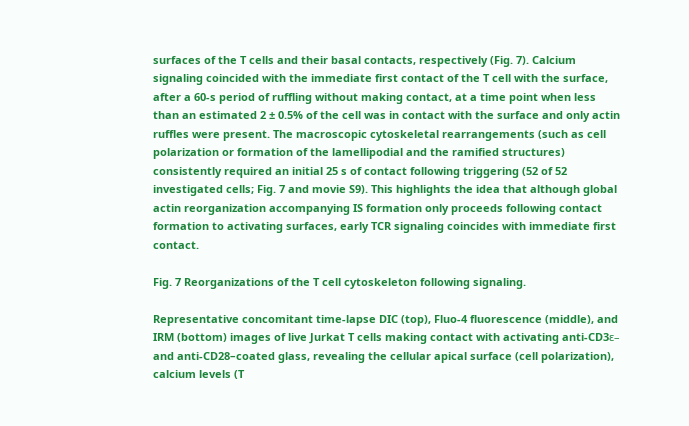surfaces of the T cells and their basal contacts, respectively (Fig. 7). Calcium signaling coincided with the immediate first contact of the T cell with the surface, after a 60-s period of ruffling without making contact, at a time point when less than an estimated 2 ± 0.5% of the cell was in contact with the surface and only actin ruffles were present. The macroscopic cytoskeletal rearrangements (such as cell polarization or formation of the lamellipodial and the ramified structures) consistently required an initial 25 s of contact following triggering (52 of 52 investigated cells; Fig. 7 and movie S9). This highlights the idea that although global actin reorganization accompanying IS formation only proceeds following contact formation to activating surfaces, early TCR signaling coincides with immediate first contact.

Fig. 7 Reorganizations of the T cell cytoskeleton following signaling.

Representative concomitant time-lapse DIC (top), Fluo-4 fluorescence (middle), and IRM (bottom) images of live Jurkat T cells making contact with activating anti-CD3ε– and anti-CD28–coated glass, revealing the cellular apical surface (cell polarization), calcium levels (T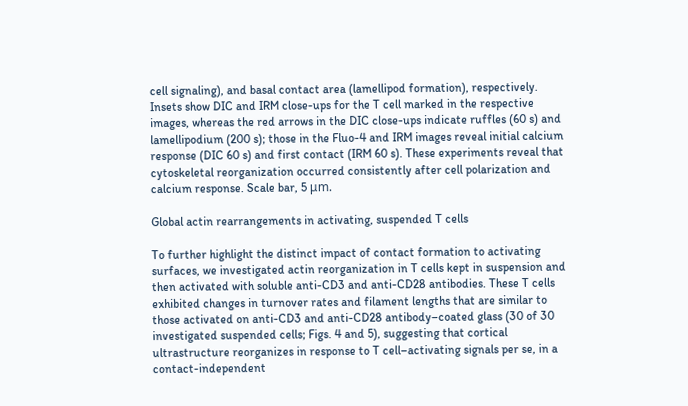cell signaling), and basal contact area (lamellipod formation), respectively. Insets show DIC and IRM close-ups for the T cell marked in the respective images, whereas the red arrows in the DIC close-ups indicate ruffles (60 s) and lamellipodium (200 s); those in the Fluo-4 and IRM images reveal initial calcium response (DIC 60 s) and first contact (IRM 60 s). These experiments reveal that cytoskeletal reorganization occurred consistently after cell polarization and calcium response. Scale bar, 5 μm.

Global actin rearrangements in activating, suspended T cells

To further highlight the distinct impact of contact formation to activating surfaces, we investigated actin reorganization in T cells kept in suspension and then activated with soluble anti-CD3 and anti-CD28 antibodies. These T cells exhibited changes in turnover rates and filament lengths that are similar to those activated on anti-CD3 and anti-CD28 antibody–coated glass (30 of 30 investigated suspended cells; Figs. 4 and 5), suggesting that cortical ultrastructure reorganizes in response to T cell–activating signals per se, in a contact-independent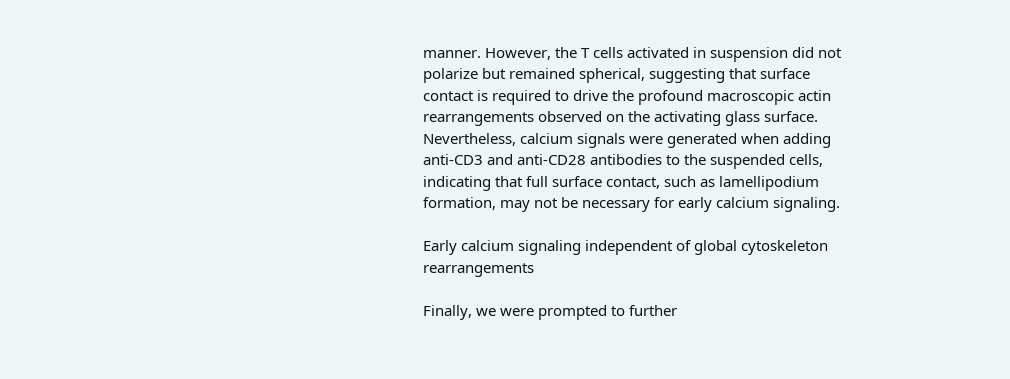manner. However, the T cells activated in suspension did not polarize but remained spherical, suggesting that surface contact is required to drive the profound macroscopic actin rearrangements observed on the activating glass surface. Nevertheless, calcium signals were generated when adding anti-CD3 and anti-CD28 antibodies to the suspended cells, indicating that full surface contact, such as lamellipodium formation, may not be necessary for early calcium signaling.

Early calcium signaling independent of global cytoskeleton rearrangements

Finally, we were prompted to further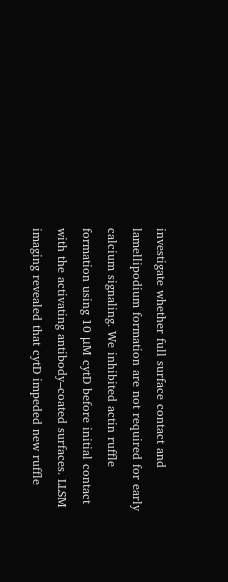investigate whether full surface contact and lamellipodium formation are not required for early calcium signaling. We inhibited actin ruffle formation using 10 μM cytD before initial contact with the activating antibody–coated surfaces. LLSM imaging revealed that cytD impeded new ruffle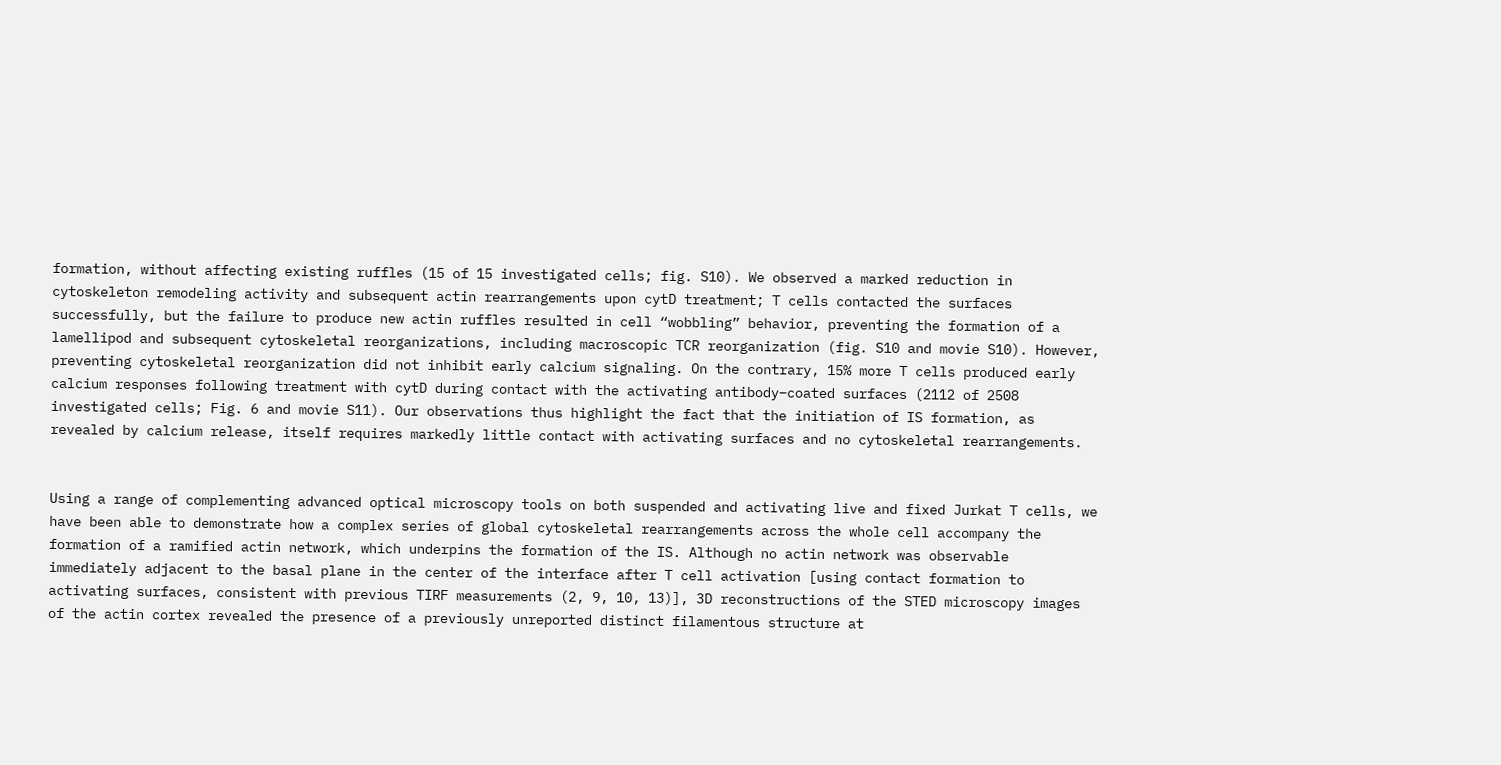formation, without affecting existing ruffles (15 of 15 investigated cells; fig. S10). We observed a marked reduction in cytoskeleton remodeling activity and subsequent actin rearrangements upon cytD treatment; T cells contacted the surfaces successfully, but the failure to produce new actin ruffles resulted in cell “wobbling” behavior, preventing the formation of a lamellipod and subsequent cytoskeletal reorganizations, including macroscopic TCR reorganization (fig. S10 and movie S10). However, preventing cytoskeletal reorganization did not inhibit early calcium signaling. On the contrary, 15% more T cells produced early calcium responses following treatment with cytD during contact with the activating antibody–coated surfaces (2112 of 2508 investigated cells; Fig. 6 and movie S11). Our observations thus highlight the fact that the initiation of IS formation, as revealed by calcium release, itself requires markedly little contact with activating surfaces and no cytoskeletal rearrangements.


Using a range of complementing advanced optical microscopy tools on both suspended and activating live and fixed Jurkat T cells, we have been able to demonstrate how a complex series of global cytoskeletal rearrangements across the whole cell accompany the formation of a ramified actin network, which underpins the formation of the IS. Although no actin network was observable immediately adjacent to the basal plane in the center of the interface after T cell activation [using contact formation to activating surfaces, consistent with previous TIRF measurements (2, 9, 10, 13)], 3D reconstructions of the STED microscopy images of the actin cortex revealed the presence of a previously unreported distinct filamentous structure at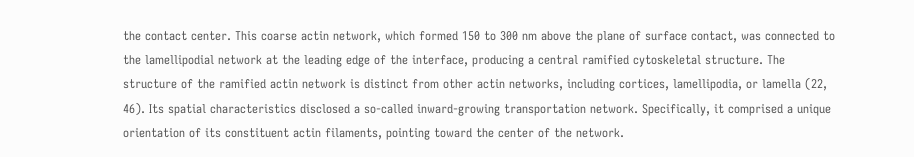the contact center. This coarse actin network, which formed 150 to 300 nm above the plane of surface contact, was connected to the lamellipodial network at the leading edge of the interface, producing a central ramified cytoskeletal structure. The structure of the ramified actin network is distinct from other actin networks, including cortices, lamellipodia, or lamella (22, 46). Its spatial characteristics disclosed a so-called inward-growing transportation network. Specifically, it comprised a unique orientation of its constituent actin filaments, pointing toward the center of the network.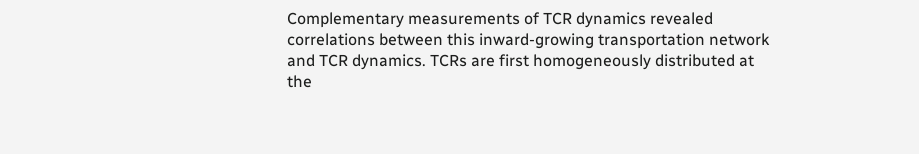Complementary measurements of TCR dynamics revealed correlations between this inward-growing transportation network and TCR dynamics. TCRs are first homogeneously distributed at the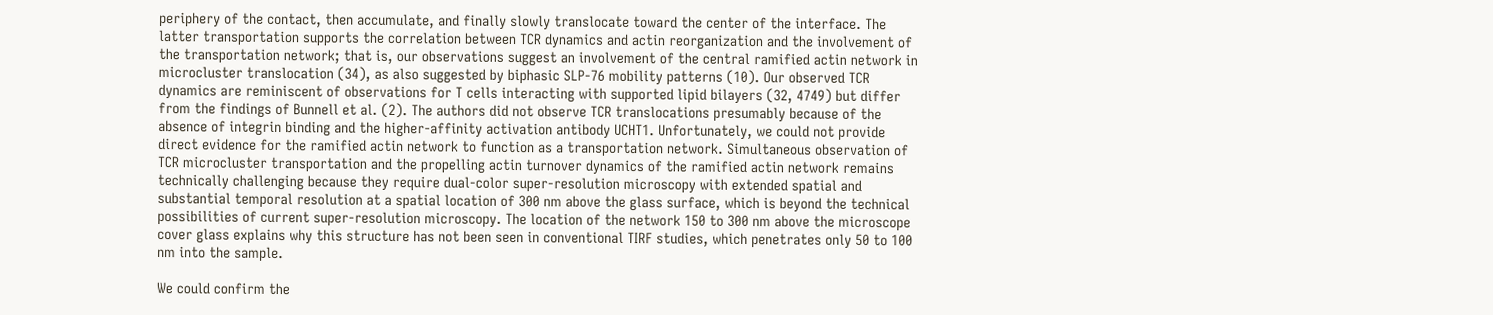periphery of the contact, then accumulate, and finally slowly translocate toward the center of the interface. The latter transportation supports the correlation between TCR dynamics and actin reorganization and the involvement of the transportation network; that is, our observations suggest an involvement of the central ramified actin network in microcluster translocation (34), as also suggested by biphasic SLP-76 mobility patterns (10). Our observed TCR dynamics are reminiscent of observations for T cells interacting with supported lipid bilayers (32, 4749) but differ from the findings of Bunnell et al. (2). The authors did not observe TCR translocations presumably because of the absence of integrin binding and the higher-affinity activation antibody UCHT1. Unfortunately, we could not provide direct evidence for the ramified actin network to function as a transportation network. Simultaneous observation of TCR microcluster transportation and the propelling actin turnover dynamics of the ramified actin network remains technically challenging because they require dual-color super-resolution microscopy with extended spatial and substantial temporal resolution at a spatial location of 300 nm above the glass surface, which is beyond the technical possibilities of current super-resolution microscopy. The location of the network 150 to 300 nm above the microscope cover glass explains why this structure has not been seen in conventional TIRF studies, which penetrates only 50 to 100 nm into the sample.

We could confirm the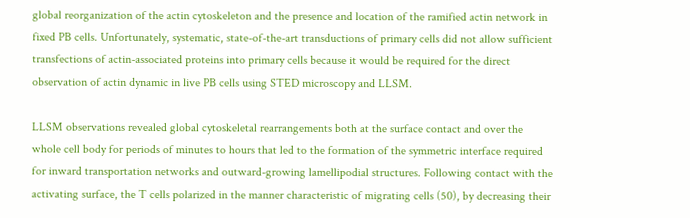global reorganization of the actin cytoskeleton and the presence and location of the ramified actin network in fixed PB cells. Unfortunately, systematic, state-of-the-art transductions of primary cells did not allow sufficient transfections of actin-associated proteins into primary cells because it would be required for the direct observation of actin dynamic in live PB cells using STED microscopy and LLSM.

LLSM observations revealed global cytoskeletal rearrangements both at the surface contact and over the whole cell body for periods of minutes to hours that led to the formation of the symmetric interface required for inward transportation networks and outward-growing lamellipodial structures. Following contact with the activating surface, the T cells polarized in the manner characteristic of migrating cells (50), by decreasing their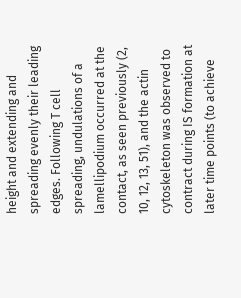height and extending and spreading evenly their leading edges. Following T cell spreading, undulations of a lamellipodium occurred at the contact, as seen previously (2, 10, 12, 13, 51), and the actin cytoskeleton was observed to contract during IS formation at later time points (to achieve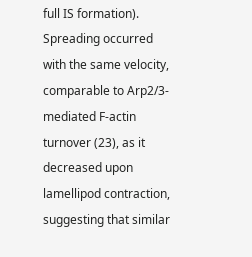full IS formation). Spreading occurred with the same velocity, comparable to Arp2/3-mediated F-actin turnover (23), as it decreased upon lamellipod contraction, suggesting that similar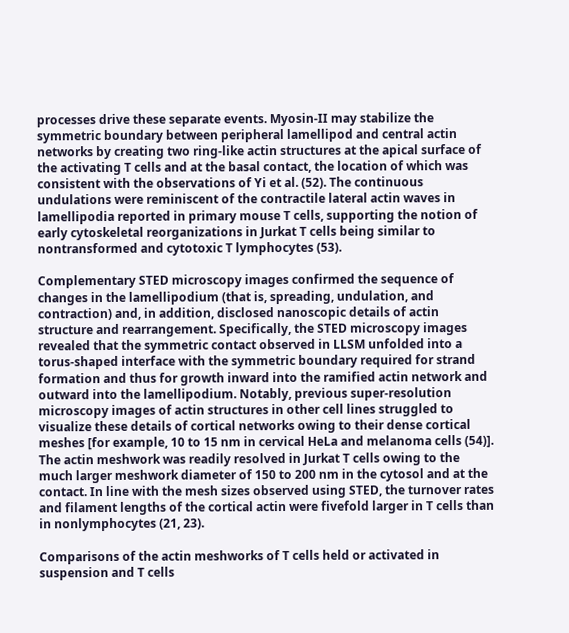processes drive these separate events. Myosin-II may stabilize the symmetric boundary between peripheral lamellipod and central actin networks by creating two ring-like actin structures at the apical surface of the activating T cells and at the basal contact, the location of which was consistent with the observations of Yi et al. (52). The continuous undulations were reminiscent of the contractile lateral actin waves in lamellipodia reported in primary mouse T cells, supporting the notion of early cytoskeletal reorganizations in Jurkat T cells being similar to nontransformed and cytotoxic T lymphocytes (53).

Complementary STED microscopy images confirmed the sequence of changes in the lamellipodium (that is, spreading, undulation, and contraction) and, in addition, disclosed nanoscopic details of actin structure and rearrangement. Specifically, the STED microscopy images revealed that the symmetric contact observed in LLSM unfolded into a torus-shaped interface with the symmetric boundary required for strand formation and thus for growth inward into the ramified actin network and outward into the lamellipodium. Notably, previous super-resolution microscopy images of actin structures in other cell lines struggled to visualize these details of cortical networks owing to their dense cortical meshes [for example, 10 to 15 nm in cervical HeLa and melanoma cells (54)]. The actin meshwork was readily resolved in Jurkat T cells owing to the much larger meshwork diameter of 150 to 200 nm in the cytosol and at the contact. In line with the mesh sizes observed using STED, the turnover rates and filament lengths of the cortical actin were fivefold larger in T cells than in nonlymphocytes (21, 23).

Comparisons of the actin meshworks of T cells held or activated in suspension and T cells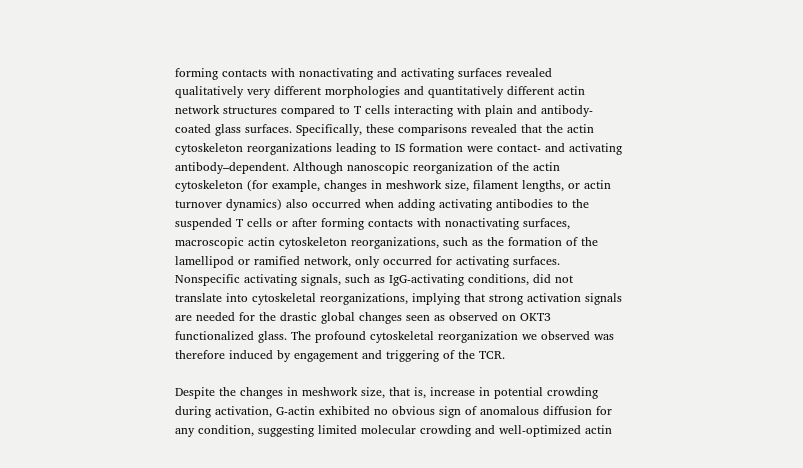forming contacts with nonactivating and activating surfaces revealed qualitatively very different morphologies and quantitatively different actin network structures compared to T cells interacting with plain and antibody-coated glass surfaces. Specifically, these comparisons revealed that the actin cytoskeleton reorganizations leading to IS formation were contact- and activating antibody–dependent. Although nanoscopic reorganization of the actin cytoskeleton (for example, changes in meshwork size, filament lengths, or actin turnover dynamics) also occurred when adding activating antibodies to the suspended T cells or after forming contacts with nonactivating surfaces, macroscopic actin cytoskeleton reorganizations, such as the formation of the lamellipod or ramified network, only occurred for activating surfaces. Nonspecific activating signals, such as IgG-activating conditions, did not translate into cytoskeletal reorganizations, implying that strong activation signals are needed for the drastic global changes seen as observed on OKT3 functionalized glass. The profound cytoskeletal reorganization we observed was therefore induced by engagement and triggering of the TCR.

Despite the changes in meshwork size, that is, increase in potential crowding during activation, G-actin exhibited no obvious sign of anomalous diffusion for any condition, suggesting limited molecular crowding and well-optimized actin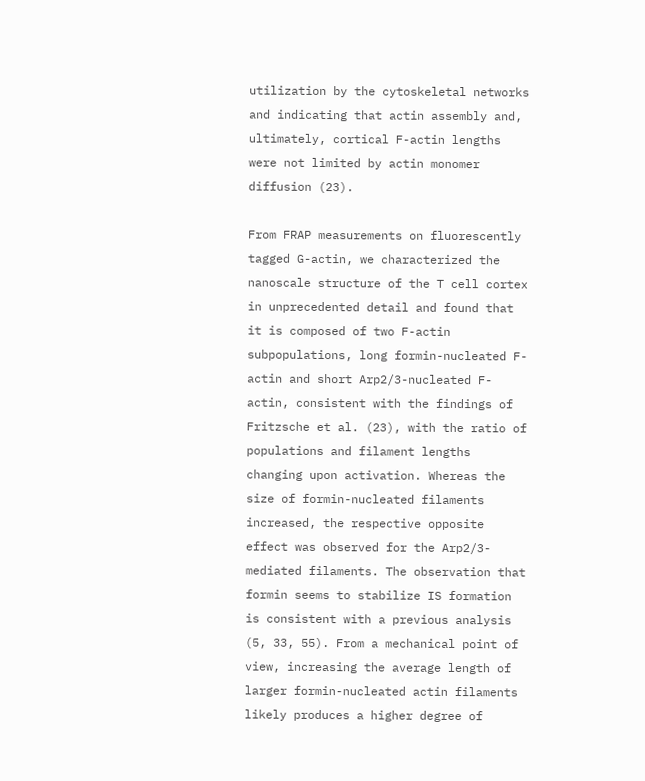utilization by the cytoskeletal networks and indicating that actin assembly and, ultimately, cortical F-actin lengths were not limited by actin monomer diffusion (23).

From FRAP measurements on fluorescently tagged G-actin, we characterized the nanoscale structure of the T cell cortex in unprecedented detail and found that it is composed of two F-actin subpopulations, long formin-nucleated F-actin and short Arp2/3-nucleated F-actin, consistent with the findings of Fritzsche et al. (23), with the ratio of populations and filament lengths changing upon activation. Whereas the size of formin-nucleated filaments increased, the respective opposite effect was observed for the Arp2/3-mediated filaments. The observation that formin seems to stabilize IS formation is consistent with a previous analysis (5, 33, 55). From a mechanical point of view, increasing the average length of larger formin-nucleated actin filaments likely produces a higher degree of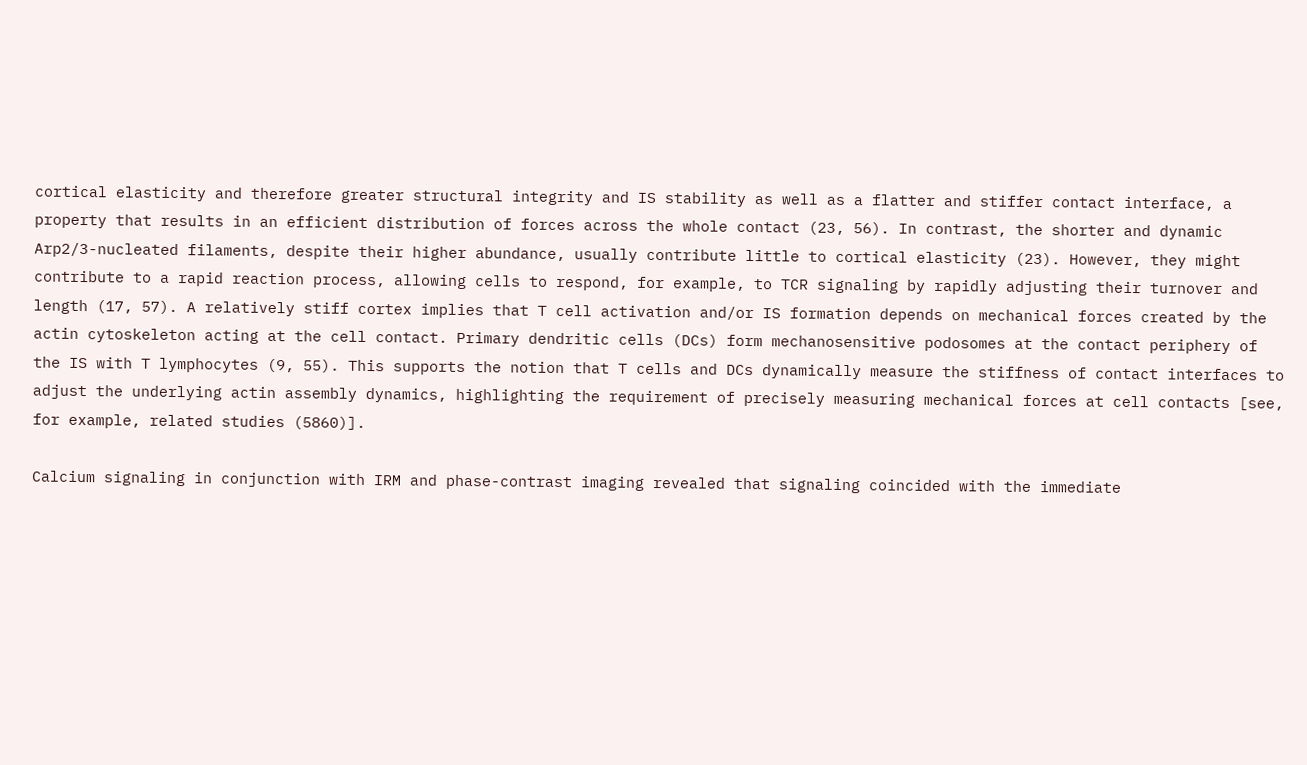cortical elasticity and therefore greater structural integrity and IS stability as well as a flatter and stiffer contact interface, a property that results in an efficient distribution of forces across the whole contact (23, 56). In contrast, the shorter and dynamic Arp2/3-nucleated filaments, despite their higher abundance, usually contribute little to cortical elasticity (23). However, they might contribute to a rapid reaction process, allowing cells to respond, for example, to TCR signaling by rapidly adjusting their turnover and length (17, 57). A relatively stiff cortex implies that T cell activation and/or IS formation depends on mechanical forces created by the actin cytoskeleton acting at the cell contact. Primary dendritic cells (DCs) form mechanosensitive podosomes at the contact periphery of the IS with T lymphocytes (9, 55). This supports the notion that T cells and DCs dynamically measure the stiffness of contact interfaces to adjust the underlying actin assembly dynamics, highlighting the requirement of precisely measuring mechanical forces at cell contacts [see, for example, related studies (5860)].

Calcium signaling in conjunction with IRM and phase-contrast imaging revealed that signaling coincided with the immediate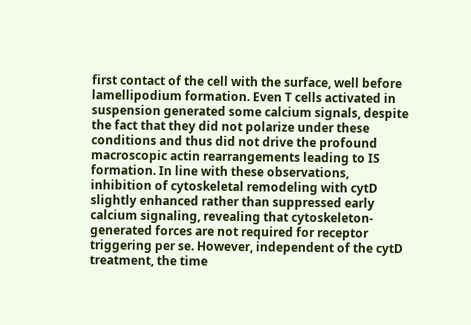first contact of the cell with the surface, well before lamellipodium formation. Even T cells activated in suspension generated some calcium signals, despite the fact that they did not polarize under these conditions and thus did not drive the profound macroscopic actin rearrangements leading to IS formation. In line with these observations, inhibition of cytoskeletal remodeling with cytD slightly enhanced rather than suppressed early calcium signaling, revealing that cytoskeleton-generated forces are not required for receptor triggering per se. However, independent of the cytD treatment, the time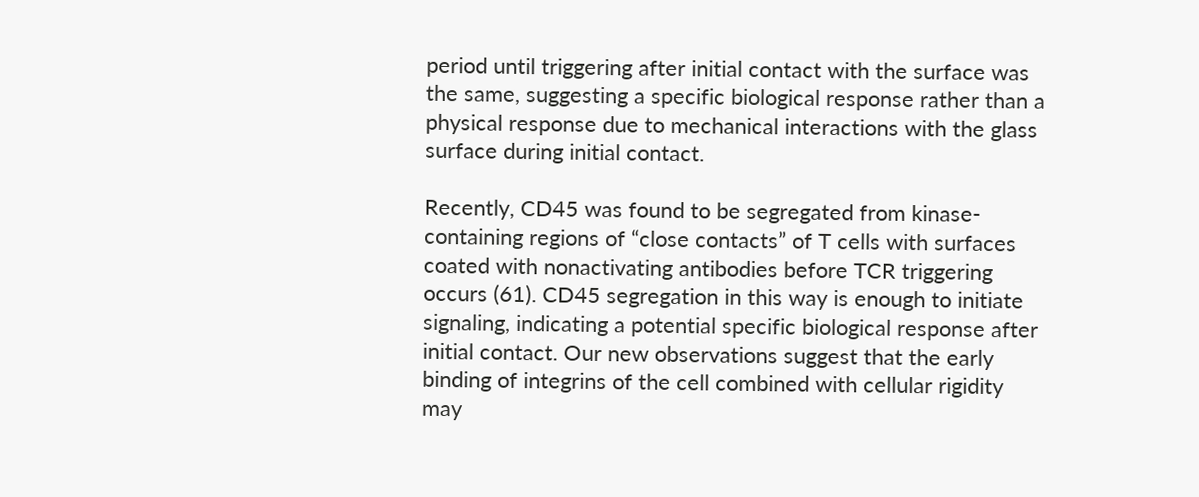period until triggering after initial contact with the surface was the same, suggesting a specific biological response rather than a physical response due to mechanical interactions with the glass surface during initial contact.

Recently, CD45 was found to be segregated from kinase-containing regions of “close contacts” of T cells with surfaces coated with nonactivating antibodies before TCR triggering occurs (61). CD45 segregation in this way is enough to initiate signaling, indicating a potential specific biological response after initial contact. Our new observations suggest that the early binding of integrins of the cell combined with cellular rigidity may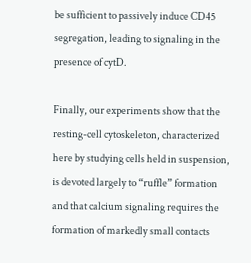be sufficient to passively induce CD45 segregation, leading to signaling in the presence of cytD.

Finally, our experiments show that the resting-cell cytoskeleton, characterized here by studying cells held in suspension, is devoted largely to “ruffle” formation and that calcium signaling requires the formation of markedly small contacts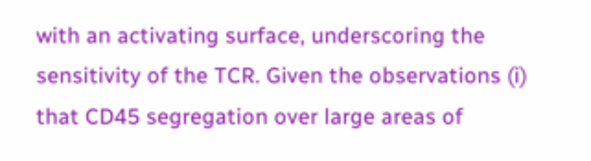with an activating surface, underscoring the sensitivity of the TCR. Given the observations (i) that CD45 segregation over large areas of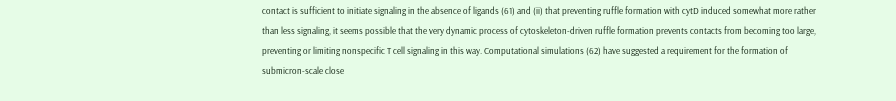contact is sufficient to initiate signaling in the absence of ligands (61) and (ii) that preventing ruffle formation with cytD induced somewhat more rather than less signaling, it seems possible that the very dynamic process of cytoskeleton-driven ruffle formation prevents contacts from becoming too large, preventing or limiting nonspecific T cell signaling in this way. Computational simulations (62) have suggested a requirement for the formation of submicron-scale close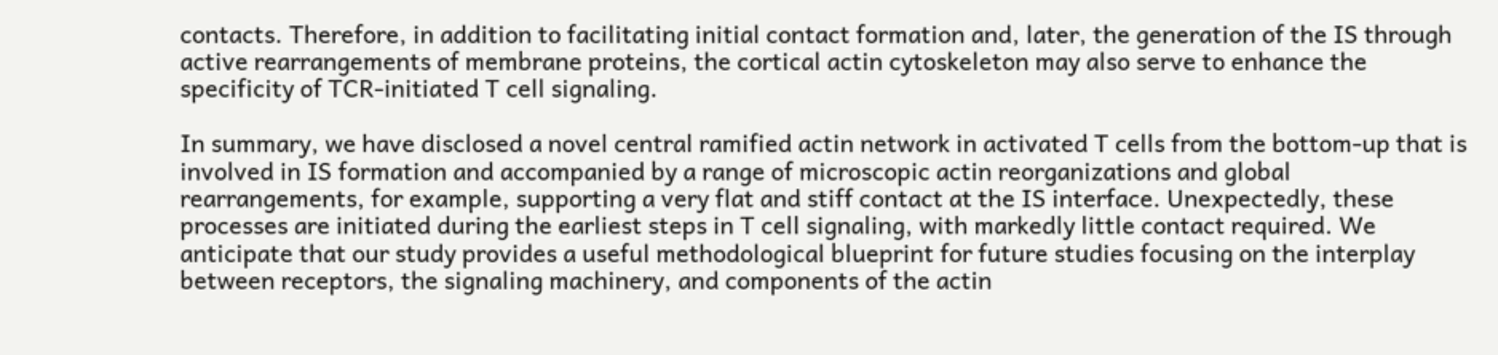contacts. Therefore, in addition to facilitating initial contact formation and, later, the generation of the IS through active rearrangements of membrane proteins, the cortical actin cytoskeleton may also serve to enhance the specificity of TCR-initiated T cell signaling.

In summary, we have disclosed a novel central ramified actin network in activated T cells from the bottom-up that is involved in IS formation and accompanied by a range of microscopic actin reorganizations and global rearrangements, for example, supporting a very flat and stiff contact at the IS interface. Unexpectedly, these processes are initiated during the earliest steps in T cell signaling, with markedly little contact required. We anticipate that our study provides a useful methodological blueprint for future studies focusing on the interplay between receptors, the signaling machinery, and components of the actin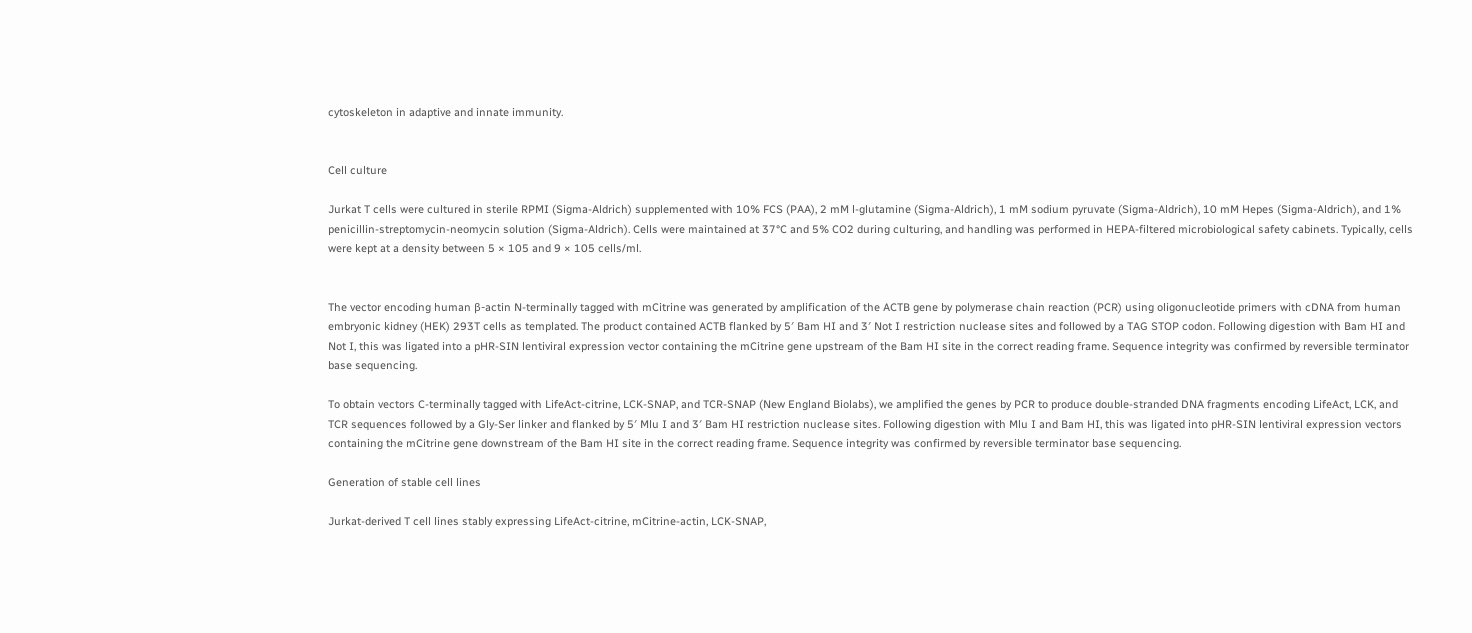cytoskeleton in adaptive and innate immunity.


Cell culture

Jurkat T cells were cultured in sterile RPMI (Sigma-Aldrich) supplemented with 10% FCS (PAA), 2 mM l-glutamine (Sigma-Aldrich), 1 mM sodium pyruvate (Sigma-Aldrich), 10 mM Hepes (Sigma-Aldrich), and 1% penicillin-streptomycin-neomycin solution (Sigma-Aldrich). Cells were maintained at 37°C and 5% CO2 during culturing, and handling was performed in HEPA-filtered microbiological safety cabinets. Typically, cells were kept at a density between 5 × 105 and 9 × 105 cells/ml.


The vector encoding human β-actin N-terminally tagged with mCitrine was generated by amplification of the ACTB gene by polymerase chain reaction (PCR) using oligonucleotide primers with cDNA from human embryonic kidney (HEK) 293T cells as templated. The product contained ACTB flanked by 5′ Bam HI and 3′ Not I restriction nuclease sites and followed by a TAG STOP codon. Following digestion with Bam HI and Not I, this was ligated into a pHR-SIN lentiviral expression vector containing the mCitrine gene upstream of the Bam HI site in the correct reading frame. Sequence integrity was confirmed by reversible terminator base sequencing.

To obtain vectors C-terminally tagged with LifeAct-citrine, LCK-SNAP, and TCR-SNAP (New England Biolabs), we amplified the genes by PCR to produce double-stranded DNA fragments encoding LifeAct, LCK, and TCR sequences followed by a Gly-Ser linker and flanked by 5′ Mlu I and 3′ Bam HI restriction nuclease sites. Following digestion with Mlu I and Bam HI, this was ligated into pHR-SIN lentiviral expression vectors containing the mCitrine gene downstream of the Bam HI site in the correct reading frame. Sequence integrity was confirmed by reversible terminator base sequencing.

Generation of stable cell lines

Jurkat-derived T cell lines stably expressing LifeAct-citrine, mCitrine-actin, LCK-SNAP,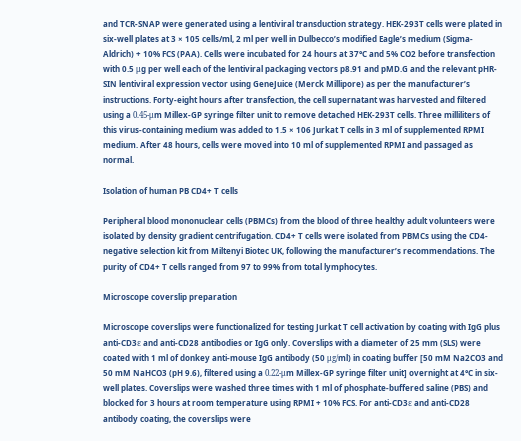and TCR-SNAP were generated using a lentiviral transduction strategy. HEK-293T cells were plated in six-well plates at 3 × 105 cells/ml, 2 ml per well in Dulbecco’s modified Eagle’s medium (Sigma-Aldrich) + 10% FCS (PAA). Cells were incubated for 24 hours at 37°C and 5% CO2 before transfection with 0.5 μg per well each of the lentiviral packaging vectors p8.91 and pMD.G and the relevant pHR-SIN lentiviral expression vector using GeneJuice (Merck Millipore) as per the manufacturer’s instructions. Forty-eight hours after transfection, the cell supernatant was harvested and filtered using a 0.45-μm Millex-GP syringe filter unit to remove detached HEK-293T cells. Three milliliters of this virus-containing medium was added to 1.5 × 106 Jurkat T cells in 3 ml of supplemented RPMI medium. After 48 hours, cells were moved into 10 ml of supplemented RPMI and passaged as normal.

Isolation of human PB CD4+ T cells

Peripheral blood mononuclear cells (PBMCs) from the blood of three healthy adult volunteers were isolated by density gradient centrifugation. CD4+ T cells were isolated from PBMCs using the CD4-negative selection kit from Miltenyi Biotec UK, following the manufacturer’s recommendations. The purity of CD4+ T cells ranged from 97 to 99% from total lymphocytes.

Microscope coverslip preparation

Microscope coverslips were functionalized for testing Jurkat T cell activation by coating with IgG plus anti-CD3ε and anti-CD28 antibodies or IgG only. Coverslips with a diameter of 25 mm (SLS) were coated with 1 ml of donkey anti-mouse IgG antibody (50 μg/ml) in coating buffer [50 mM Na2CO3 and 50 mM NaHCO3 (pH 9.6), filtered using a 0.22-μm Millex-GP syringe filter unit] overnight at 4°C in six-well plates. Coverslips were washed three times with 1 ml of phosphate-buffered saline (PBS) and blocked for 3 hours at room temperature using RPMI + 10% FCS. For anti-CD3ε and anti-CD28 antibody coating, the coverslips were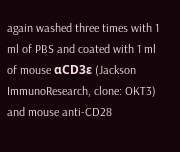again washed three times with 1 ml of PBS and coated with 1 ml of mouse αCD3ε (Jackson ImmunoResearch, clone: OKT3) and mouse anti-CD28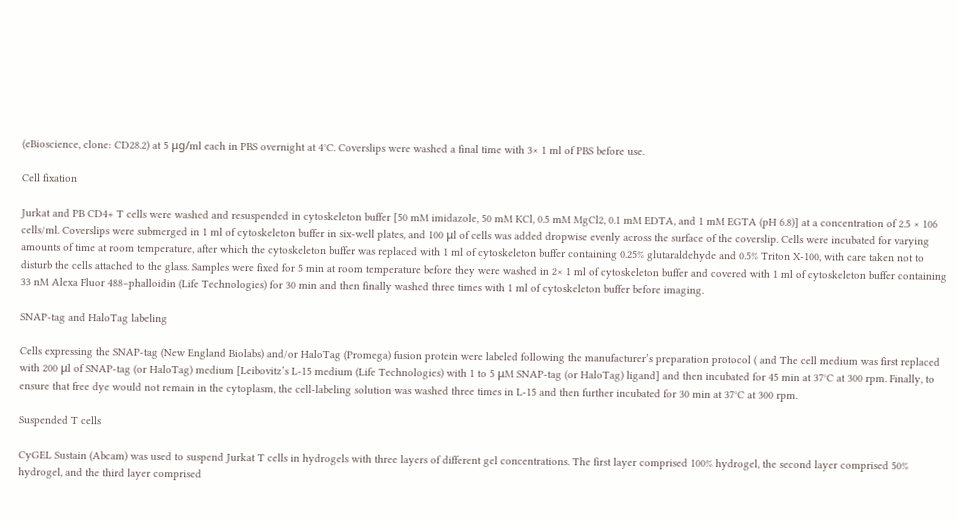(eBioscience, clone: CD28.2) at 5 μg/ml each in PBS overnight at 4°C. Coverslips were washed a final time with 3× 1 ml of PBS before use.

Cell fixation

Jurkat and PB CD4+ T cells were washed and resuspended in cytoskeleton buffer [50 mM imidazole, 50 mM KCl, 0.5 mM MgCl2, 0.1 mM EDTA, and 1 mM EGTA (pH 6.8)] at a concentration of 2.5 × 106 cells/ml. Coverslips were submerged in 1 ml of cytoskeleton buffer in six-well plates, and 100 μl of cells was added dropwise evenly across the surface of the coverslip. Cells were incubated for varying amounts of time at room temperature, after which the cytoskeleton buffer was replaced with 1 ml of cytoskeleton buffer containing 0.25% glutaraldehyde and 0.5% Triton X-100, with care taken not to disturb the cells attached to the glass. Samples were fixed for 5 min at room temperature before they were washed in 2× 1 ml of cytoskeleton buffer and covered with 1 ml of cytoskeleton buffer containing 33 nM Alexa Fluor 488–phalloidin (Life Technologies) for 30 min and then finally washed three times with 1 ml of cytoskeleton buffer before imaging.

SNAP-tag and HaloTag labeling

Cells expressing the SNAP-tag (New England Biolabs) and/or HaloTag (Promega) fusion protein were labeled following the manufacturer’s preparation protocol ( and The cell medium was first replaced with 200 μl of SNAP-tag (or HaloTag) medium [Leibovitz’s L-15 medium (Life Technologies) with 1 to 5 μM SNAP-tag (or HaloTag) ligand] and then incubated for 45 min at 37°C at 300 rpm. Finally, to ensure that free dye would not remain in the cytoplasm, the cell-labeling solution was washed three times in L-15 and then further incubated for 30 min at 37°C at 300 rpm.

Suspended T cells

CyGEL Sustain (Abcam) was used to suspend Jurkat T cells in hydrogels with three layers of different gel concentrations. The first layer comprised 100% hydrogel, the second layer comprised 50% hydrogel, and the third layer comprised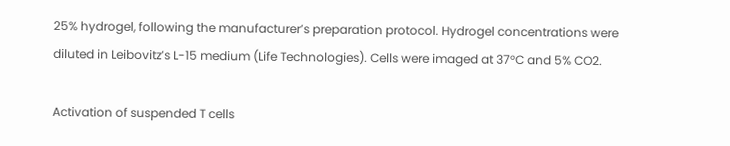25% hydrogel, following the manufacturer’s preparation protocol. Hydrogel concentrations were diluted in Leibovitz’s L-15 medium (Life Technologies). Cells were imaged at 37°C and 5% CO2.

Activation of suspended T cells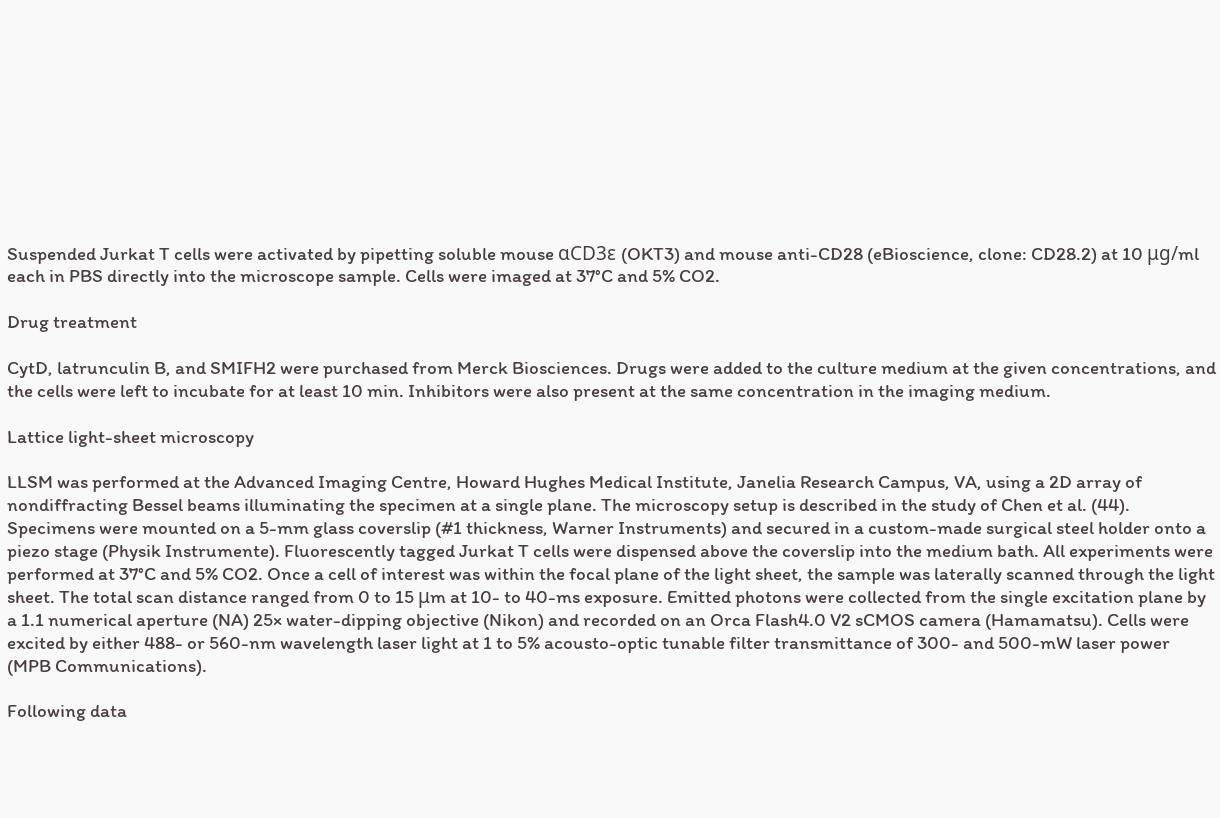Suspended Jurkat T cells were activated by pipetting soluble mouse αCD3ε (OKT3) and mouse anti-CD28 (eBioscience, clone: CD28.2) at 10 μg/ml each in PBS directly into the microscope sample. Cells were imaged at 37°C and 5% CO2.

Drug treatment

CytD, latrunculin B, and SMIFH2 were purchased from Merck Biosciences. Drugs were added to the culture medium at the given concentrations, and the cells were left to incubate for at least 10 min. Inhibitors were also present at the same concentration in the imaging medium.

Lattice light-sheet microscopy

LLSM was performed at the Advanced Imaging Centre, Howard Hughes Medical Institute, Janelia Research Campus, VA, using a 2D array of nondiffracting Bessel beams illuminating the specimen at a single plane. The microscopy setup is described in the study of Chen et al. (44). Specimens were mounted on a 5-mm glass coverslip (#1 thickness, Warner Instruments) and secured in a custom-made surgical steel holder onto a piezo stage (Physik Instrumente). Fluorescently tagged Jurkat T cells were dispensed above the coverslip into the medium bath. All experiments were performed at 37°C and 5% CO2. Once a cell of interest was within the focal plane of the light sheet, the sample was laterally scanned through the light sheet. The total scan distance ranged from 0 to 15 μm at 10- to 40-ms exposure. Emitted photons were collected from the single excitation plane by a 1.1 numerical aperture (NA) 25× water-dipping objective (Nikon) and recorded on an Orca Flash4.0 V2 sCMOS camera (Hamamatsu). Cells were excited by either 488- or 560-nm wavelength laser light at 1 to 5% acousto-optic tunable filter transmittance of 300- and 500-mW laser power (MPB Communications).

Following data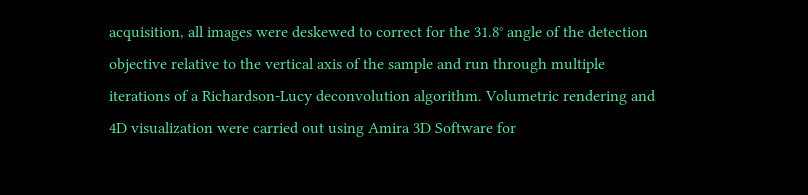acquisition, all images were deskewed to correct for the 31.8° angle of the detection objective relative to the vertical axis of the sample and run through multiple iterations of a Richardson-Lucy deconvolution algorithm. Volumetric rendering and 4D visualization were carried out using Amira 3D Software for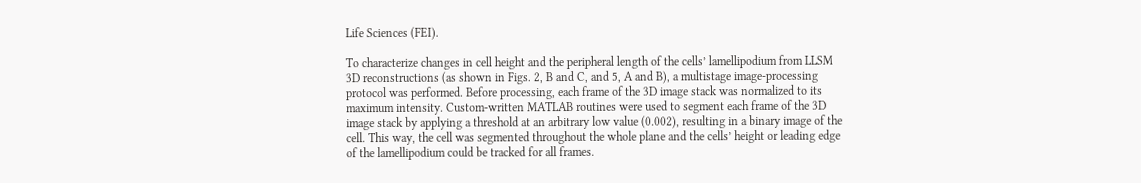Life Sciences (FEI).

To characterize changes in cell height and the peripheral length of the cells’ lamellipodium from LLSM 3D reconstructions (as shown in Figs. 2, B and C, and 5, A and B), a multistage image-processing protocol was performed. Before processing, each frame of the 3D image stack was normalized to its maximum intensity. Custom-written MATLAB routines were used to segment each frame of the 3D image stack by applying a threshold at an arbitrary low value (0.002), resulting in a binary image of the cell. This way, the cell was segmented throughout the whole plane and the cells’ height or leading edge of the lamellipodium could be tracked for all frames.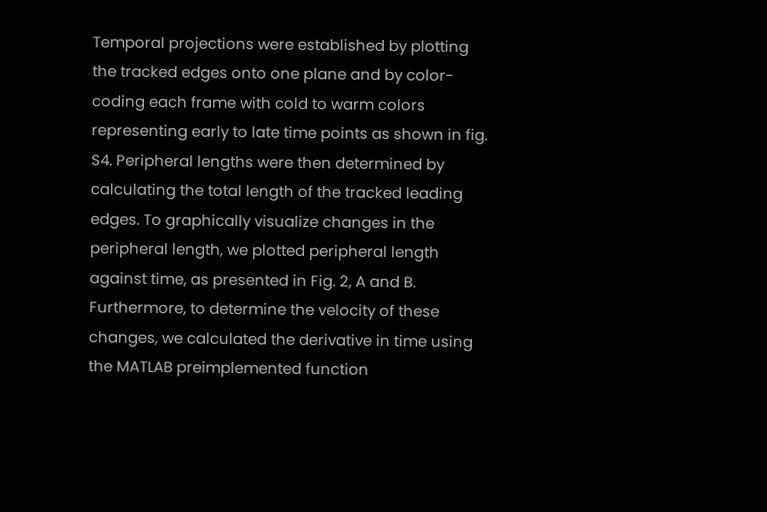Temporal projections were established by plotting the tracked edges onto one plane and by color-coding each frame with cold to warm colors representing early to late time points as shown in fig. S4. Peripheral lengths were then determined by calculating the total length of the tracked leading edges. To graphically visualize changes in the peripheral length, we plotted peripheral length against time, as presented in Fig. 2, A and B. Furthermore, to determine the velocity of these changes, we calculated the derivative in time using the MATLAB preimplemented function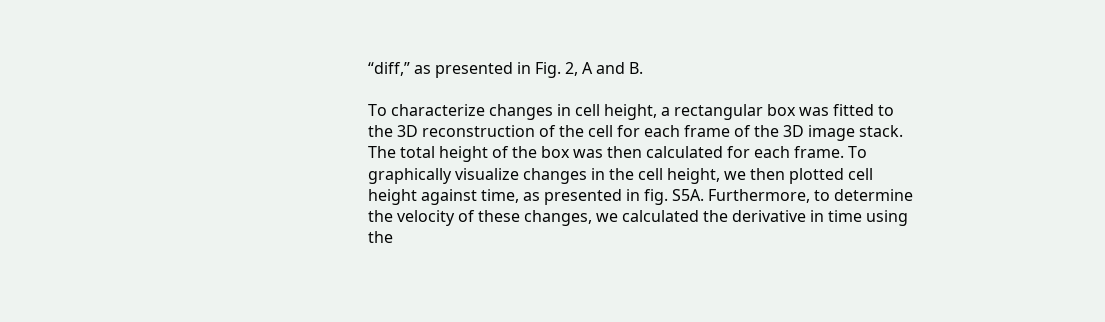“diff,” as presented in Fig. 2, A and B.

To characterize changes in cell height, a rectangular box was fitted to the 3D reconstruction of the cell for each frame of the 3D image stack. The total height of the box was then calculated for each frame. To graphically visualize changes in the cell height, we then plotted cell height against time, as presented in fig. S5A. Furthermore, to determine the velocity of these changes, we calculated the derivative in time using the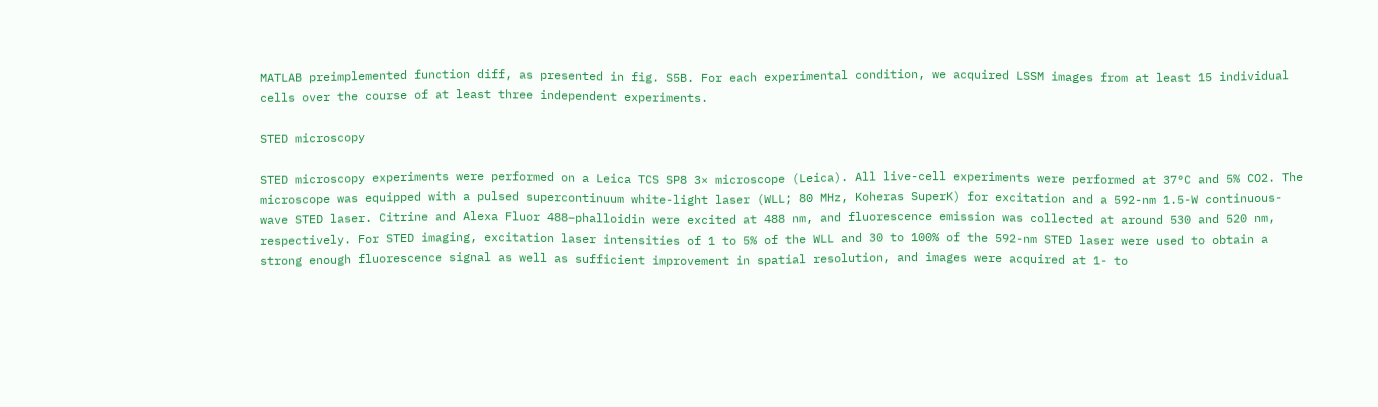MATLAB preimplemented function diff, as presented in fig. S5B. For each experimental condition, we acquired LSSM images from at least 15 individual cells over the course of at least three independent experiments.

STED microscopy

STED microscopy experiments were performed on a Leica TCS SP8 3× microscope (Leica). All live-cell experiments were performed at 37°C and 5% CO2. The microscope was equipped with a pulsed supercontinuum white-light laser (WLL; 80 MHz, Koheras SuperK) for excitation and a 592-nm 1.5-W continuous-wave STED laser. Citrine and Alexa Fluor 488–phalloidin were excited at 488 nm, and fluorescence emission was collected at around 530 and 520 nm, respectively. For STED imaging, excitation laser intensities of 1 to 5% of the WLL and 30 to 100% of the 592-nm STED laser were used to obtain a strong enough fluorescence signal as well as sufficient improvement in spatial resolution, and images were acquired at 1- to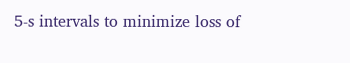5-s intervals to minimize loss of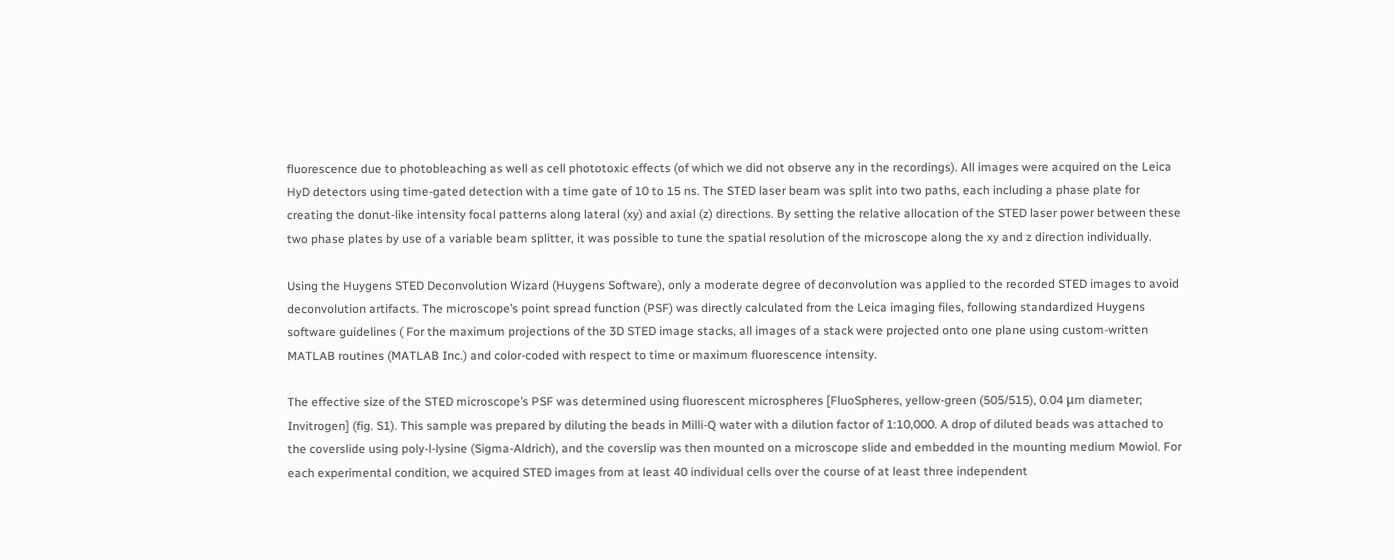fluorescence due to photobleaching as well as cell phototoxic effects (of which we did not observe any in the recordings). All images were acquired on the Leica HyD detectors using time-gated detection with a time gate of 10 to 15 ns. The STED laser beam was split into two paths, each including a phase plate for creating the donut-like intensity focal patterns along lateral (xy) and axial (z) directions. By setting the relative allocation of the STED laser power between these two phase plates by use of a variable beam splitter, it was possible to tune the spatial resolution of the microscope along the xy and z direction individually.

Using the Huygens STED Deconvolution Wizard (Huygens Software), only a moderate degree of deconvolution was applied to the recorded STED images to avoid deconvolution artifacts. The microscope’s point spread function (PSF) was directly calculated from the Leica imaging files, following standardized Huygens software guidelines ( For the maximum projections of the 3D STED image stacks, all images of a stack were projected onto one plane using custom-written MATLAB routines (MATLAB Inc.) and color-coded with respect to time or maximum fluorescence intensity.

The effective size of the STED microscope’s PSF was determined using fluorescent microspheres [FluoSpheres, yellow-green (505/515), 0.04 μm diameter; Invitrogen] (fig. S1). This sample was prepared by diluting the beads in Milli-Q water with a dilution factor of 1:10,000. A drop of diluted beads was attached to the coverslide using poly-l-lysine (Sigma-Aldrich), and the coverslip was then mounted on a microscope slide and embedded in the mounting medium Mowiol. For each experimental condition, we acquired STED images from at least 40 individual cells over the course of at least three independent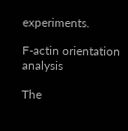experiments.

F-actin orientation analysis

The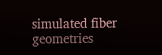simulated fiber geometries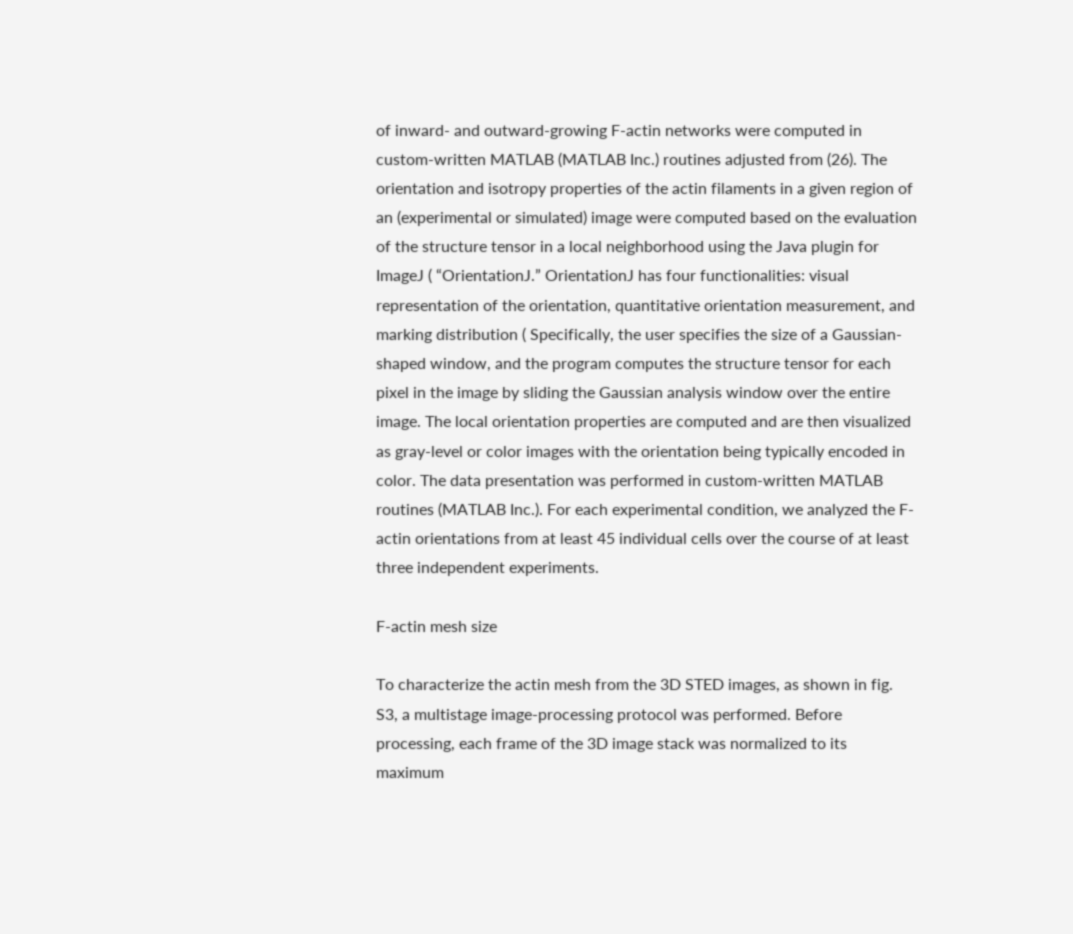of inward- and outward-growing F-actin networks were computed in custom-written MATLAB (MATLAB Inc.) routines adjusted from (26). The orientation and isotropy properties of the actin filaments in a given region of an (experimental or simulated) image were computed based on the evaluation of the structure tensor in a local neighborhood using the Java plugin for ImageJ ( “OrientationJ.” OrientationJ has four functionalities: visual representation of the orientation, quantitative orientation measurement, and marking distribution ( Specifically, the user specifies the size of a Gaussian-shaped window, and the program computes the structure tensor for each pixel in the image by sliding the Gaussian analysis window over the entire image. The local orientation properties are computed and are then visualized as gray-level or color images with the orientation being typically encoded in color. The data presentation was performed in custom-written MATLAB routines (MATLAB Inc.). For each experimental condition, we analyzed the F-actin orientations from at least 45 individual cells over the course of at least three independent experiments.

F-actin mesh size

To characterize the actin mesh from the 3D STED images, as shown in fig. S3, a multistage image-processing protocol was performed. Before processing, each frame of the 3D image stack was normalized to its maximum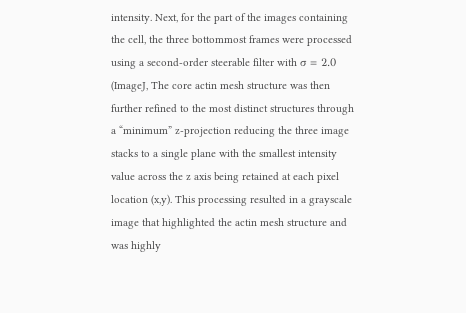intensity. Next, for the part of the images containing the cell, the three bottommost frames were processed using a second-order steerable filter with σ = 2.0 (ImageJ, The core actin mesh structure was then further refined to the most distinct structures through a “minimum” z-projection reducing the three image stacks to a single plane with the smallest intensity value across the z axis being retained at each pixel location (x,y). This processing resulted in a grayscale image that highlighted the actin mesh structure and was highly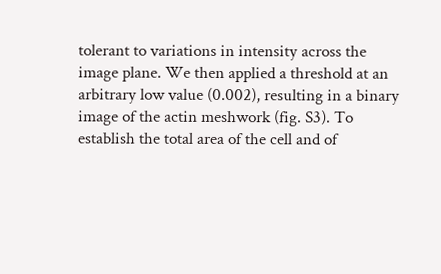tolerant to variations in intensity across the image plane. We then applied a threshold at an arbitrary low value (0.002), resulting in a binary image of the actin meshwork (fig. S3). To establish the total area of the cell and of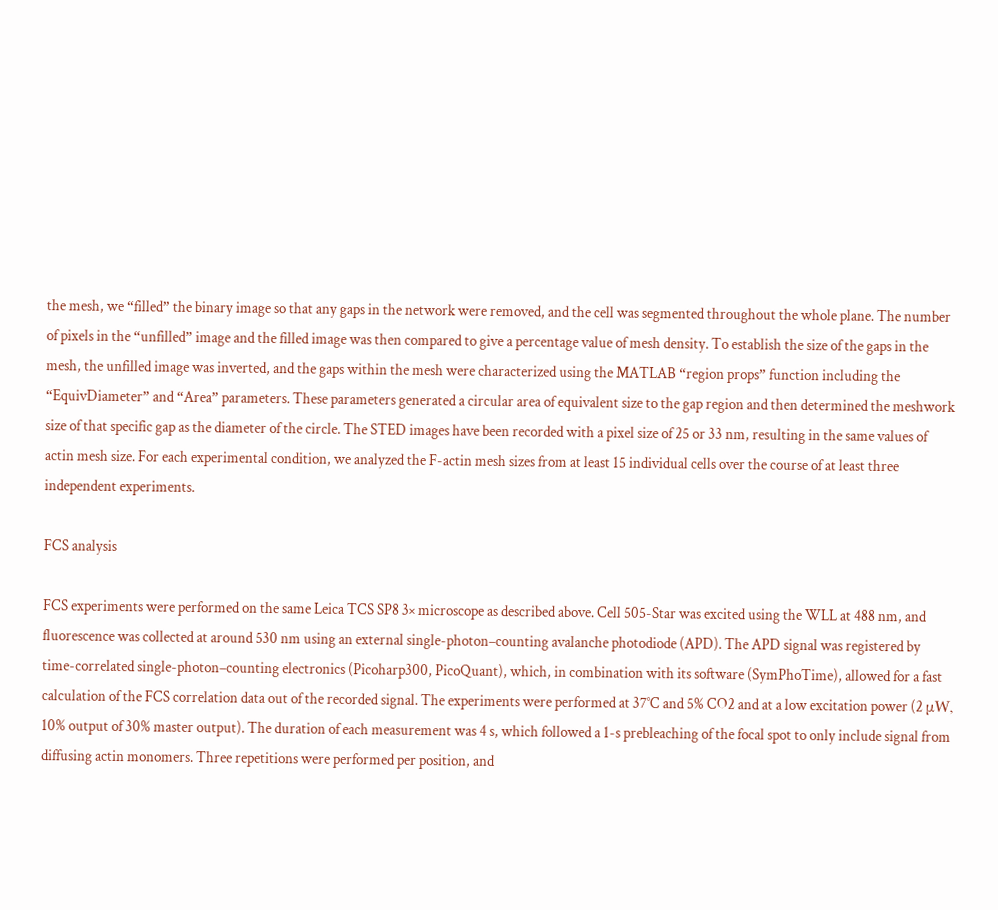the mesh, we “filled” the binary image so that any gaps in the network were removed, and the cell was segmented throughout the whole plane. The number of pixels in the “unfilled” image and the filled image was then compared to give a percentage value of mesh density. To establish the size of the gaps in the mesh, the unfilled image was inverted, and the gaps within the mesh were characterized using the MATLAB “region props” function including the “EquivDiameter” and “Area” parameters. These parameters generated a circular area of equivalent size to the gap region and then determined the meshwork size of that specific gap as the diameter of the circle. The STED images have been recorded with a pixel size of 25 or 33 nm, resulting in the same values of actin mesh size. For each experimental condition, we analyzed the F-actin mesh sizes from at least 15 individual cells over the course of at least three independent experiments.

FCS analysis

FCS experiments were performed on the same Leica TCS SP8 3× microscope as described above. Cell 505-Star was excited using the WLL at 488 nm, and fluorescence was collected at around 530 nm using an external single-photon–counting avalanche photodiode (APD). The APD signal was registered by time-correlated single-photon–counting electronics (Picoharp300, PicoQuant), which, in combination with its software (SymPhoTime), allowed for a fast calculation of the FCS correlation data out of the recorded signal. The experiments were performed at 37°C and 5% CO2 and at a low excitation power (2 μW, 10% output of 30% master output). The duration of each measurement was 4 s, which followed a 1-s prebleaching of the focal spot to only include signal from diffusing actin monomers. Three repetitions were performed per position, and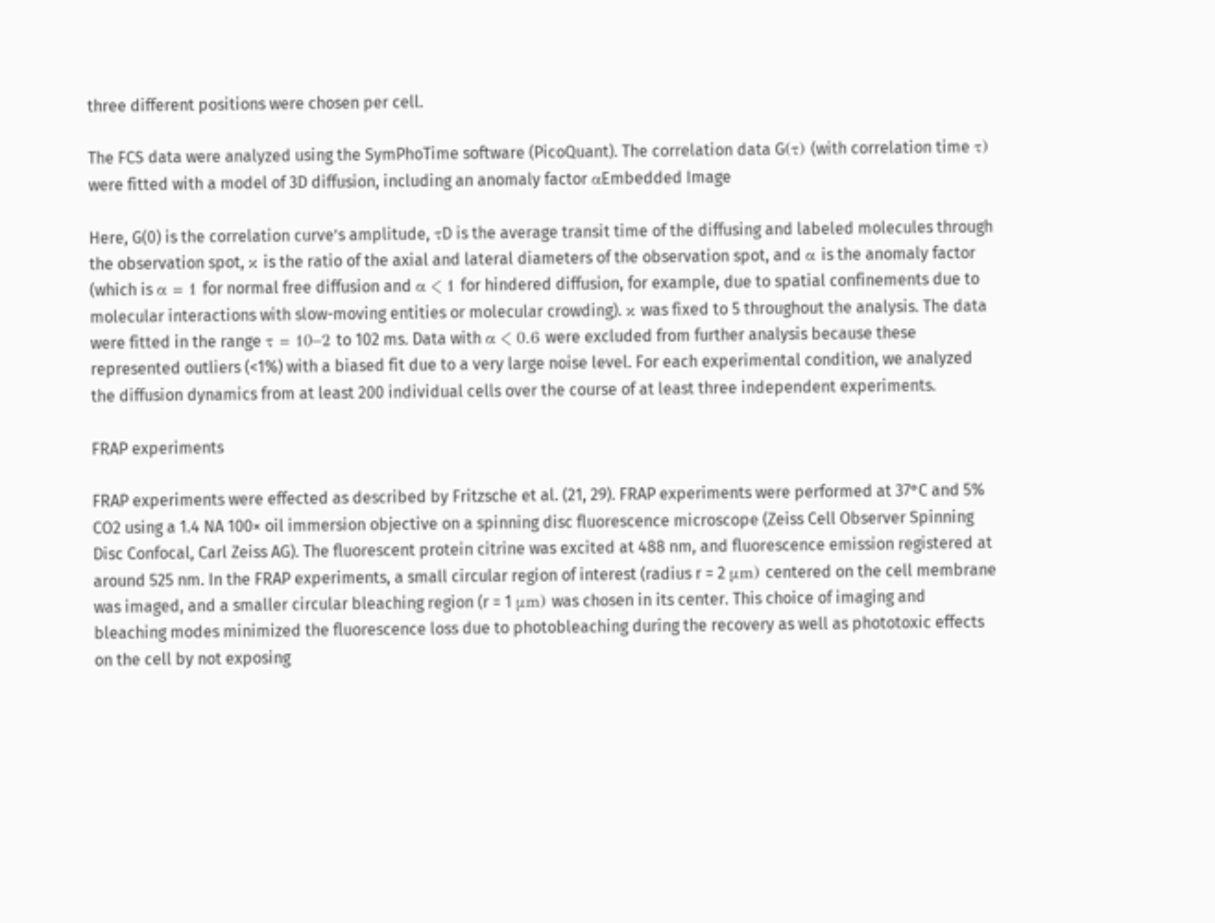three different positions were chosen per cell.

The FCS data were analyzed using the SymPhoTime software (PicoQuant). The correlation data G(τ) (with correlation time τ) were fitted with a model of 3D diffusion, including an anomaly factor αEmbedded Image

Here, G(0) is the correlation curve’s amplitude, τD is the average transit time of the diffusing and labeled molecules through the observation spot, κ is the ratio of the axial and lateral diameters of the observation spot, and α is the anomaly factor (which is α = 1 for normal free diffusion and α < 1 for hindered diffusion, for example, due to spatial confinements due to molecular interactions with slow-moving entities or molecular crowding). κ was fixed to 5 throughout the analysis. The data were fitted in the range τ = 10−2 to 102 ms. Data with α < 0.6 were excluded from further analysis because these represented outliers (<1%) with a biased fit due to a very large noise level. For each experimental condition, we analyzed the diffusion dynamics from at least 200 individual cells over the course of at least three independent experiments.

FRAP experiments

FRAP experiments were effected as described by Fritzsche et al. (21, 29). FRAP experiments were performed at 37°C and 5% CO2 using a 1.4 NA 100× oil immersion objective on a spinning disc fluorescence microscope (Zeiss Cell Observer Spinning Disc Confocal, Carl Zeiss AG). The fluorescent protein citrine was excited at 488 nm, and fluorescence emission registered at around 525 nm. In the FRAP experiments, a small circular region of interest (radius r = 2 μm) centered on the cell membrane was imaged, and a smaller circular bleaching region (r = 1 μm) was chosen in its center. This choice of imaging and bleaching modes minimized the fluorescence loss due to photobleaching during the recovery as well as phototoxic effects on the cell by not exposing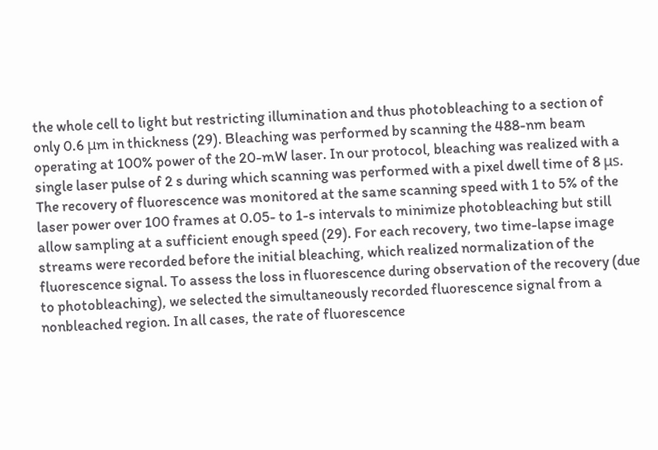the whole cell to light but restricting illumination and thus photobleaching to a section of only 0.6 μm in thickness (29). Bleaching was performed by scanning the 488-nm beam operating at 100% power of the 20-mW laser. In our protocol, bleaching was realized with a single laser pulse of 2 s during which scanning was performed with a pixel dwell time of 8 μs. The recovery of fluorescence was monitored at the same scanning speed with 1 to 5% of the laser power over 100 frames at 0.05- to 1-s intervals to minimize photobleaching but still allow sampling at a sufficient enough speed (29). For each recovery, two time-lapse image streams were recorded before the initial bleaching, which realized normalization of the fluorescence signal. To assess the loss in fluorescence during observation of the recovery (due to photobleaching), we selected the simultaneously recorded fluorescence signal from a nonbleached region. In all cases, the rate of fluorescence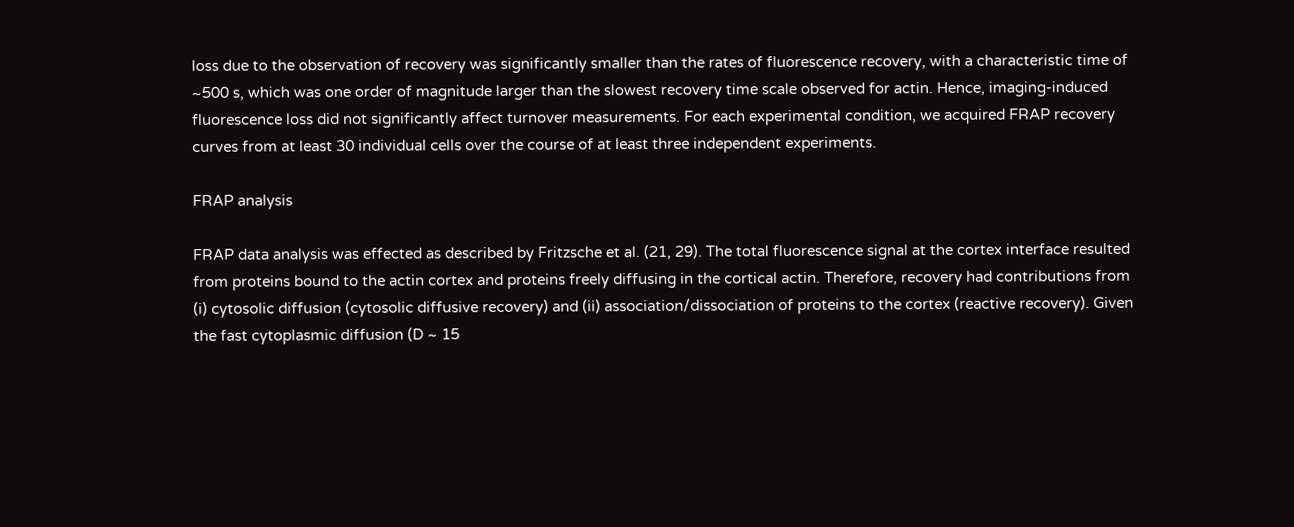loss due to the observation of recovery was significantly smaller than the rates of fluorescence recovery, with a characteristic time of ~500 s, which was one order of magnitude larger than the slowest recovery time scale observed for actin. Hence, imaging-induced fluorescence loss did not significantly affect turnover measurements. For each experimental condition, we acquired FRAP recovery curves from at least 30 individual cells over the course of at least three independent experiments.

FRAP analysis

FRAP data analysis was effected as described by Fritzsche et al. (21, 29). The total fluorescence signal at the cortex interface resulted from proteins bound to the actin cortex and proteins freely diffusing in the cortical actin. Therefore, recovery had contributions from (i) cytosolic diffusion (cytosolic diffusive recovery) and (ii) association/dissociation of proteins to the cortex (reactive recovery). Given the fast cytoplasmic diffusion (D ~ 15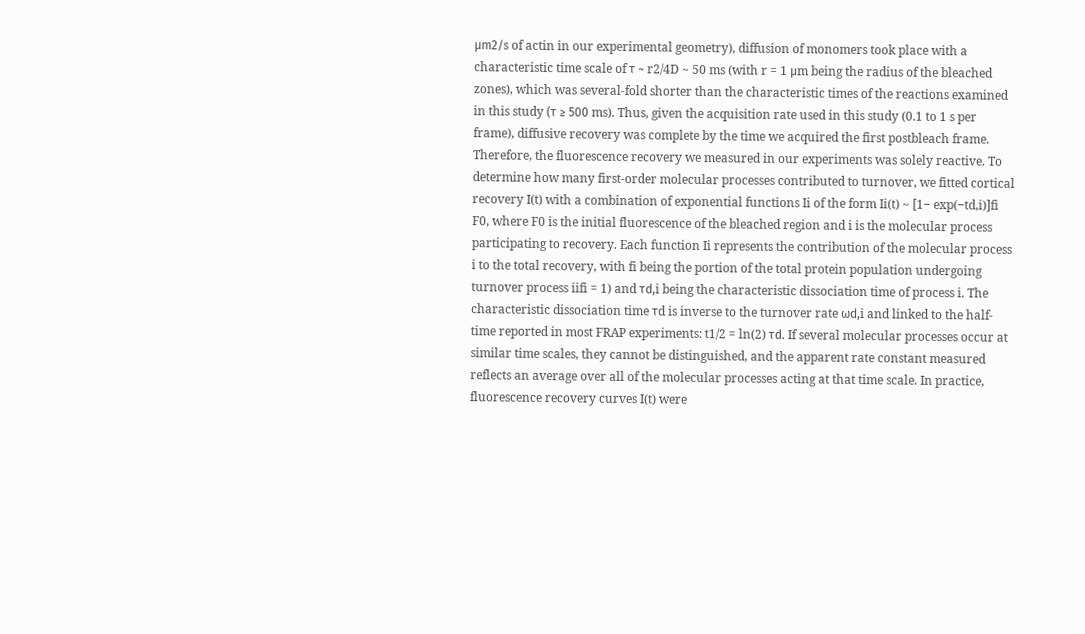μm2/s of actin in our experimental geometry), diffusion of monomers took place with a characteristic time scale of τ ~ r2/4D ~ 50 ms (with r = 1 μm being the radius of the bleached zones), which was several-fold shorter than the characteristic times of the reactions examined in this study (τ ≥ 500 ms). Thus, given the acquisition rate used in this study (0.1 to 1 s per frame), diffusive recovery was complete by the time we acquired the first postbleach frame. Therefore, the fluorescence recovery we measured in our experiments was solely reactive. To determine how many first-order molecular processes contributed to turnover, we fitted cortical recovery I(t) with a combination of exponential functions Ii of the form Ii(t) ~ [1− exp(−td,i)]fi F0, where F0 is the initial fluorescence of the bleached region and i is the molecular process participating to recovery. Each function Ii represents the contribution of the molecular process i to the total recovery, with fi being the portion of the total protein population undergoing turnover process iifi = 1) and τd,i being the characteristic dissociation time of process i. The characteristic dissociation time τd is inverse to the turnover rate ωd,i and linked to the half-time reported in most FRAP experiments: t1/2 = ln(2) τd. If several molecular processes occur at similar time scales, they cannot be distinguished, and the apparent rate constant measured reflects an average over all of the molecular processes acting at that time scale. In practice, fluorescence recovery curves I(t) were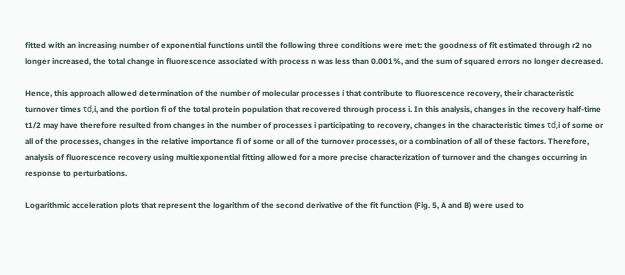fitted with an increasing number of exponential functions until the following three conditions were met: the goodness of fit estimated through r2 no longer increased, the total change in fluorescence associated with process n was less than 0.001%, and the sum of squared errors no longer decreased.

Hence, this approach allowed determination of the number of molecular processes i that contribute to fluorescence recovery, their characteristic turnover times τd,i, and the portion fi of the total protein population that recovered through process i. In this analysis, changes in the recovery half-time t1/2 may have therefore resulted from changes in the number of processes i participating to recovery, changes in the characteristic times τd,i of some or all of the processes, changes in the relative importance fi of some or all of the turnover processes, or a combination of all of these factors. Therefore, analysis of fluorescence recovery using multiexponential fitting allowed for a more precise characterization of turnover and the changes occurring in response to perturbations.

Logarithmic acceleration plots that represent the logarithm of the second derivative of the fit function (Fig. 5, A and B) were used to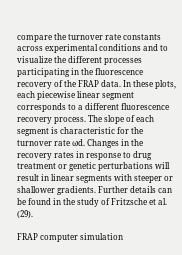compare the turnover rate constants across experimental conditions and to visualize the different processes participating in the fluorescence recovery of the FRAP data. In these plots, each piecewise linear segment corresponds to a different fluorescence recovery process. The slope of each segment is characteristic for the turnover rate ωd. Changes in the recovery rates in response to drug treatment or genetic perturbations will result in linear segments with steeper or shallower gradients. Further details can be found in the study of Fritzsche et al. (29).

FRAP computer simulation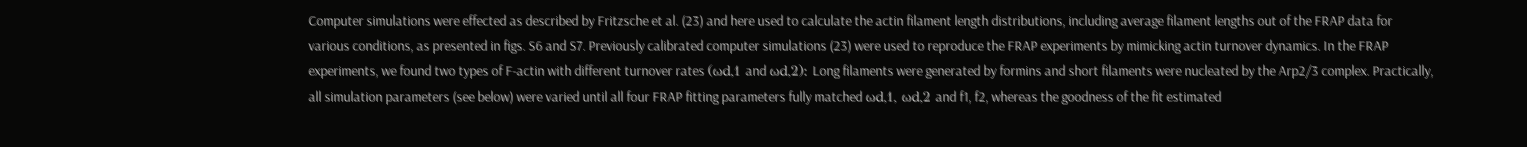Computer simulations were effected as described by Fritzsche et al. (23) and here used to calculate the actin filament length distributions, including average filament lengths out of the FRAP data for various conditions, as presented in figs. S6 and S7. Previously calibrated computer simulations (23) were used to reproduce the FRAP experiments by mimicking actin turnover dynamics. In the FRAP experiments, we found two types of F-actin with different turnover rates (ωd,1 and ωd,2): Long filaments were generated by formins and short filaments were nucleated by the Arp2/3 complex. Practically, all simulation parameters (see below) were varied until all four FRAP fitting parameters fully matched ωd,1, ωd,2 and f1, f2, whereas the goodness of the fit estimated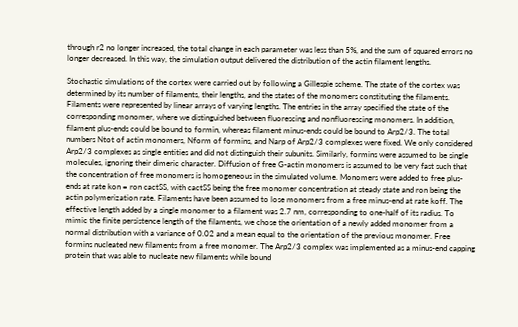through r2 no longer increased, the total change in each parameter was less than 5%, and the sum of squared errors no longer decreased. In this way, the simulation output delivered the distribution of the actin filament lengths.

Stochastic simulations of the cortex were carried out by following a Gillespie scheme. The state of the cortex was determined by its number of filaments, their lengths, and the states of the monomers constituting the filaments. Filaments were represented by linear arrays of varying lengths. The entries in the array specified the state of the corresponding monomer, where we distinguished between fluorescing and nonfluorescing monomers. In addition, filament plus-ends could be bound to formin, whereas filament minus-ends could be bound to Arp2/3. The total numbers Ntot of actin monomers, Nform of formins, and Narp of Arp2/3 complexes were fixed. We only considered Arp2/3 complexes as single entities and did not distinguish their subunits. Similarly, formins were assumed to be single molecules, ignoring their dimeric character. Diffusion of free G-actin monomers is assumed to be very fast such that the concentration of free monomers is homogeneous in the simulated volume. Monomers were added to free plus-ends at rate kon = ron cactSS, with cactSS being the free monomer concentration at steady state and ron being the actin polymerization rate. Filaments have been assumed to lose monomers from a free minus-end at rate koff. The effective length added by a single monomer to a filament was 2.7 nm, corresponding to one-half of its radius. To mimic the finite persistence length of the filaments, we chose the orientation of a newly added monomer from a normal distribution with a variance of 0.02 and a mean equal to the orientation of the previous monomer. Free formins nucleated new filaments from a free monomer. The Arp2/3 complex was implemented as a minus-end capping protein that was able to nucleate new filaments while bound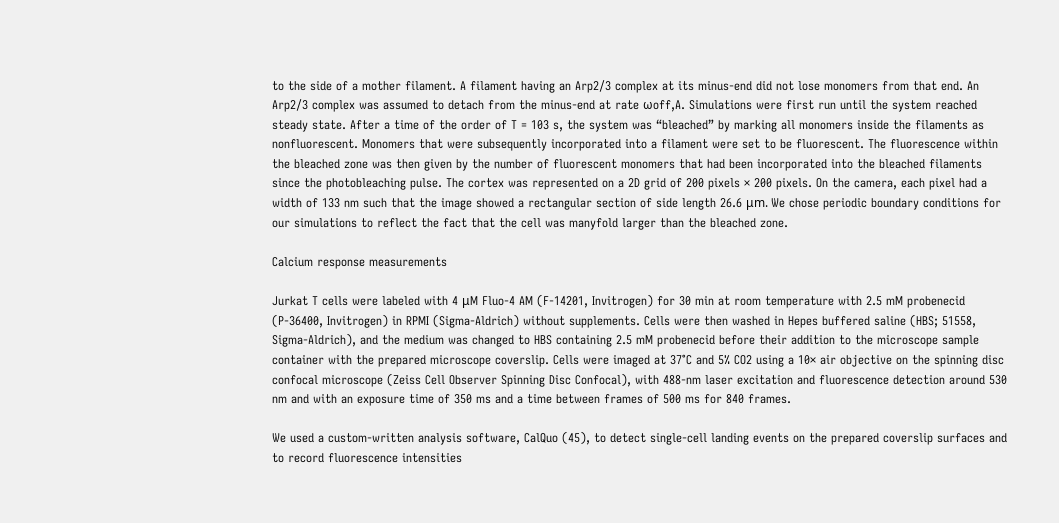to the side of a mother filament. A filament having an Arp2/3 complex at its minus-end did not lose monomers from that end. An Arp2/3 complex was assumed to detach from the minus-end at rate ωoff,A. Simulations were first run until the system reached steady state. After a time of the order of T = 103 s, the system was “bleached” by marking all monomers inside the filaments as nonfluorescent. Monomers that were subsequently incorporated into a filament were set to be fluorescent. The fluorescence within the bleached zone was then given by the number of fluorescent monomers that had been incorporated into the bleached filaments since the photobleaching pulse. The cortex was represented on a 2D grid of 200 pixels × 200 pixels. On the camera, each pixel had a width of 133 nm such that the image showed a rectangular section of side length 26.6 μm. We chose periodic boundary conditions for our simulations to reflect the fact that the cell was manyfold larger than the bleached zone.

Calcium response measurements

Jurkat T cells were labeled with 4 μM Fluo-4 AM (F-14201, Invitrogen) for 30 min at room temperature with 2.5 mM probenecid (P-36400, Invitrogen) in RPMI (Sigma-Aldrich) without supplements. Cells were then washed in Hepes buffered saline (HBS; 51558, Sigma-Aldrich), and the medium was changed to HBS containing 2.5 mM probenecid before their addition to the microscope sample container with the prepared microscope coverslip. Cells were imaged at 37°C and 5% CO2 using a 10× air objective on the spinning disc confocal microscope (Zeiss Cell Observer Spinning Disc Confocal), with 488-nm laser excitation and fluorescence detection around 530 nm and with an exposure time of 350 ms and a time between frames of 500 ms for 840 frames.

We used a custom-written analysis software, CalQuo (45), to detect single-cell landing events on the prepared coverslip surfaces and to record fluorescence intensities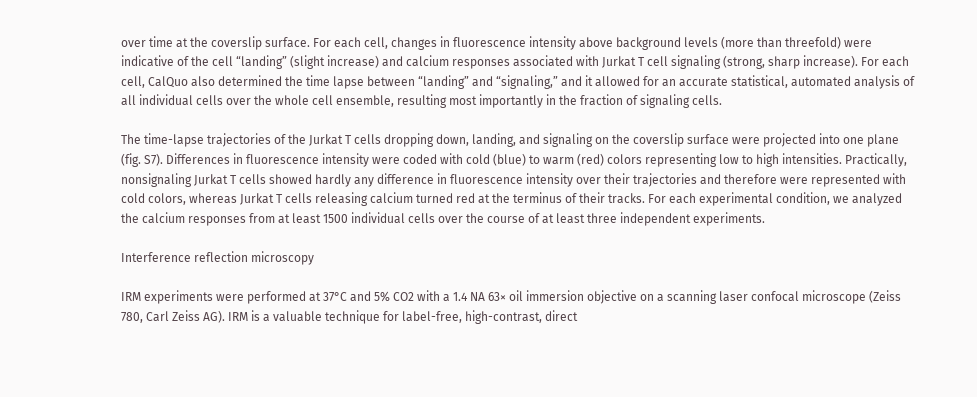over time at the coverslip surface. For each cell, changes in fluorescence intensity above background levels (more than threefold) were indicative of the cell “landing” (slight increase) and calcium responses associated with Jurkat T cell signaling (strong, sharp increase). For each cell, CalQuo also determined the time lapse between “landing” and “signaling,” and it allowed for an accurate statistical, automated analysis of all individual cells over the whole cell ensemble, resulting most importantly in the fraction of signaling cells.

The time-lapse trajectories of the Jurkat T cells dropping down, landing, and signaling on the coverslip surface were projected into one plane (fig. S7). Differences in fluorescence intensity were coded with cold (blue) to warm (red) colors representing low to high intensities. Practically, nonsignaling Jurkat T cells showed hardly any difference in fluorescence intensity over their trajectories and therefore were represented with cold colors, whereas Jurkat T cells releasing calcium turned red at the terminus of their tracks. For each experimental condition, we analyzed the calcium responses from at least 1500 individual cells over the course of at least three independent experiments.

Interference reflection microscopy

IRM experiments were performed at 37°C and 5% CO2 with a 1.4 NA 63× oil immersion objective on a scanning laser confocal microscope (Zeiss 780, Carl Zeiss AG). IRM is a valuable technique for label-free, high-contrast, direct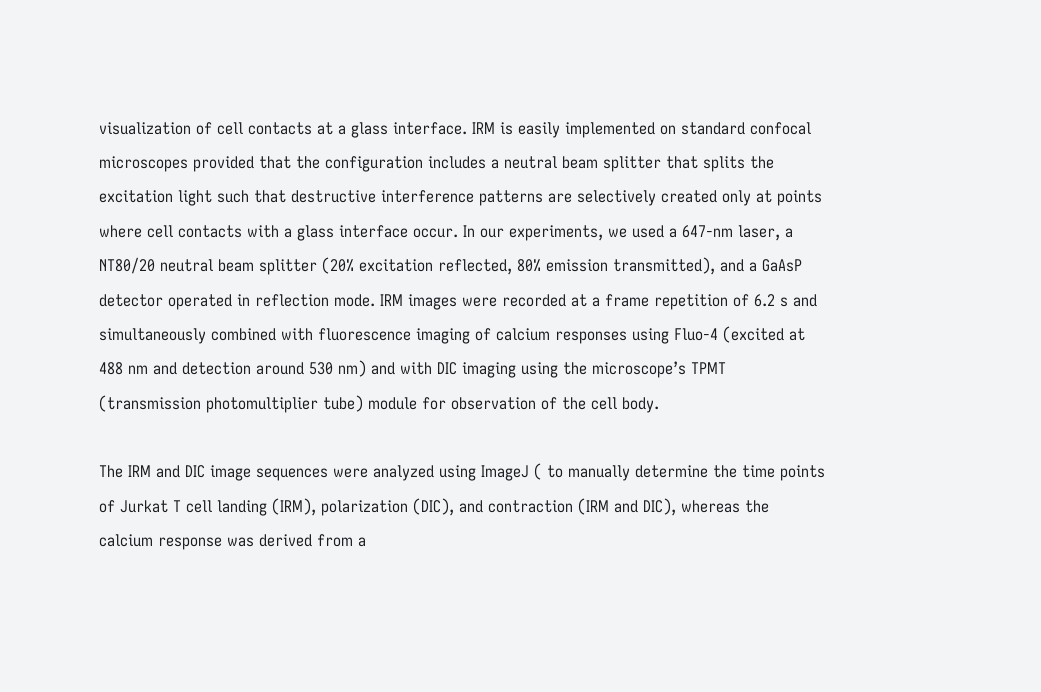visualization of cell contacts at a glass interface. IRM is easily implemented on standard confocal microscopes provided that the configuration includes a neutral beam splitter that splits the excitation light such that destructive interference patterns are selectively created only at points where cell contacts with a glass interface occur. In our experiments, we used a 647-nm laser, a NT80/20 neutral beam splitter (20% excitation reflected, 80% emission transmitted), and a GaAsP detector operated in reflection mode. IRM images were recorded at a frame repetition of 6.2 s and simultaneously combined with fluorescence imaging of calcium responses using Fluo-4 (excited at 488 nm and detection around 530 nm) and with DIC imaging using the microscope’s TPMT (transmission photomultiplier tube) module for observation of the cell body.

The IRM and DIC image sequences were analyzed using ImageJ ( to manually determine the time points of Jurkat T cell landing (IRM), polarization (DIC), and contraction (IRM and DIC), whereas the calcium response was derived from a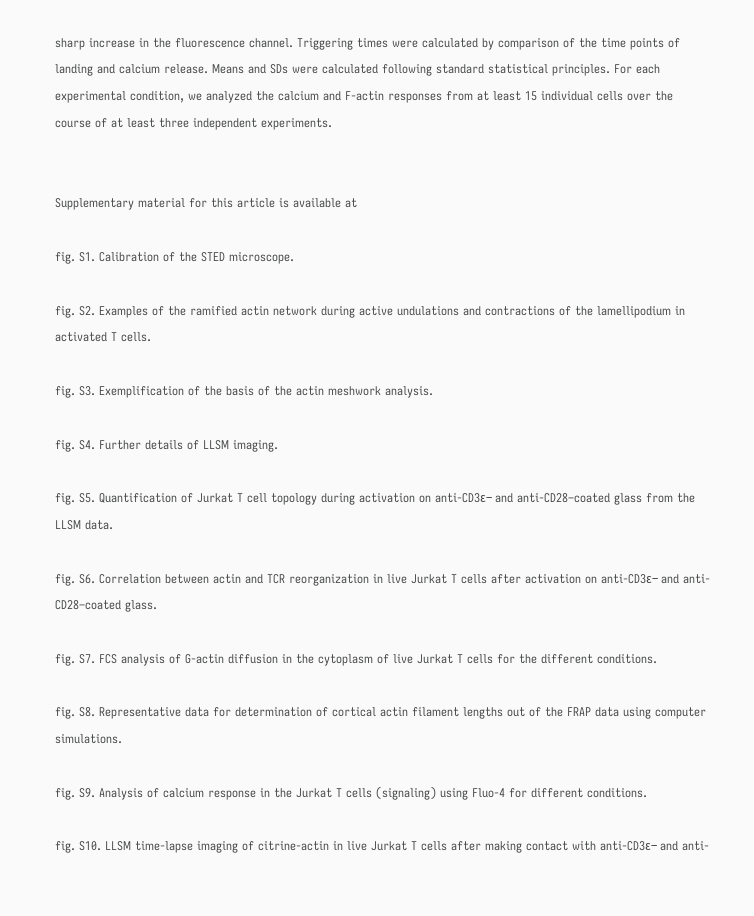sharp increase in the fluorescence channel. Triggering times were calculated by comparison of the time points of landing and calcium release. Means and SDs were calculated following standard statistical principles. For each experimental condition, we analyzed the calcium and F-actin responses from at least 15 individual cells over the course of at least three independent experiments.


Supplementary material for this article is available at

fig. S1. Calibration of the STED microscope.

fig. S2. Examples of the ramified actin network during active undulations and contractions of the lamellipodium in activated T cells.

fig. S3. Exemplification of the basis of the actin meshwork analysis.

fig. S4. Further details of LLSM imaging.

fig. S5. Quantification of Jurkat T cell topology during activation on anti-CD3ε– and anti-CD28–coated glass from the LLSM data.

fig. S6. Correlation between actin and TCR reorganization in live Jurkat T cells after activation on anti-CD3ε– and anti-CD28–coated glass.

fig. S7. FCS analysis of G-actin diffusion in the cytoplasm of live Jurkat T cells for the different conditions.

fig. S8. Representative data for determination of cortical actin filament lengths out of the FRAP data using computer simulations.

fig. S9. Analysis of calcium response in the Jurkat T cells (signaling) using Fluo-4 for different conditions.

fig. S10. LLSM time-lapse imaging of citrine-actin in live Jurkat T cells after making contact with anti-CD3ε– and anti-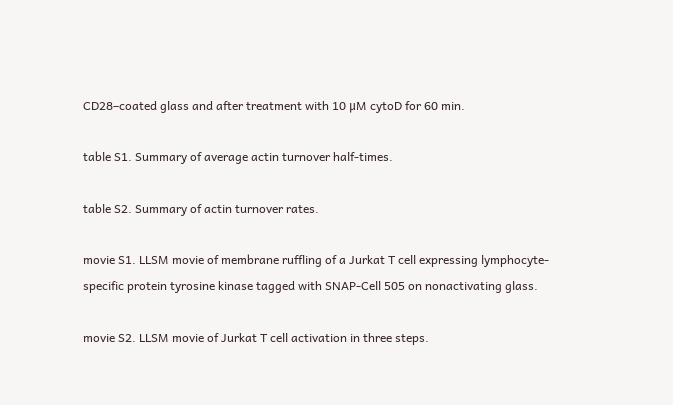CD28–coated glass and after treatment with 10 μM cytoD for 60 min.

table S1. Summary of average actin turnover half-times.

table S2. Summary of actin turnover rates.

movie S1. LLSM movie of membrane ruffling of a Jurkat T cell expressing lymphocyte-specific protein tyrosine kinase tagged with SNAP-Cell 505 on nonactivating glass.

movie S2. LLSM movie of Jurkat T cell activation in three steps.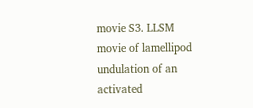movie S3. LLSM movie of lamellipod undulation of an activated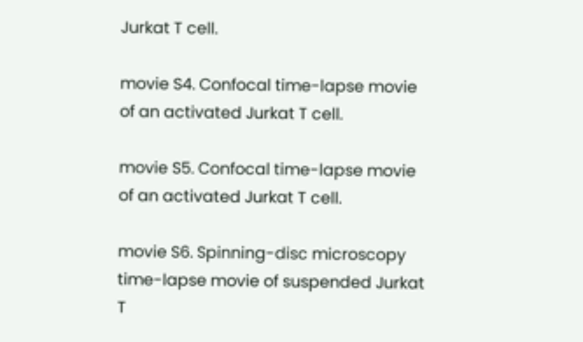Jurkat T cell.

movie S4. Confocal time-lapse movie of an activated Jurkat T cell.

movie S5. Confocal time-lapse movie of an activated Jurkat T cell.

movie S6. Spinning-disc microscopy time-lapse movie of suspended Jurkat T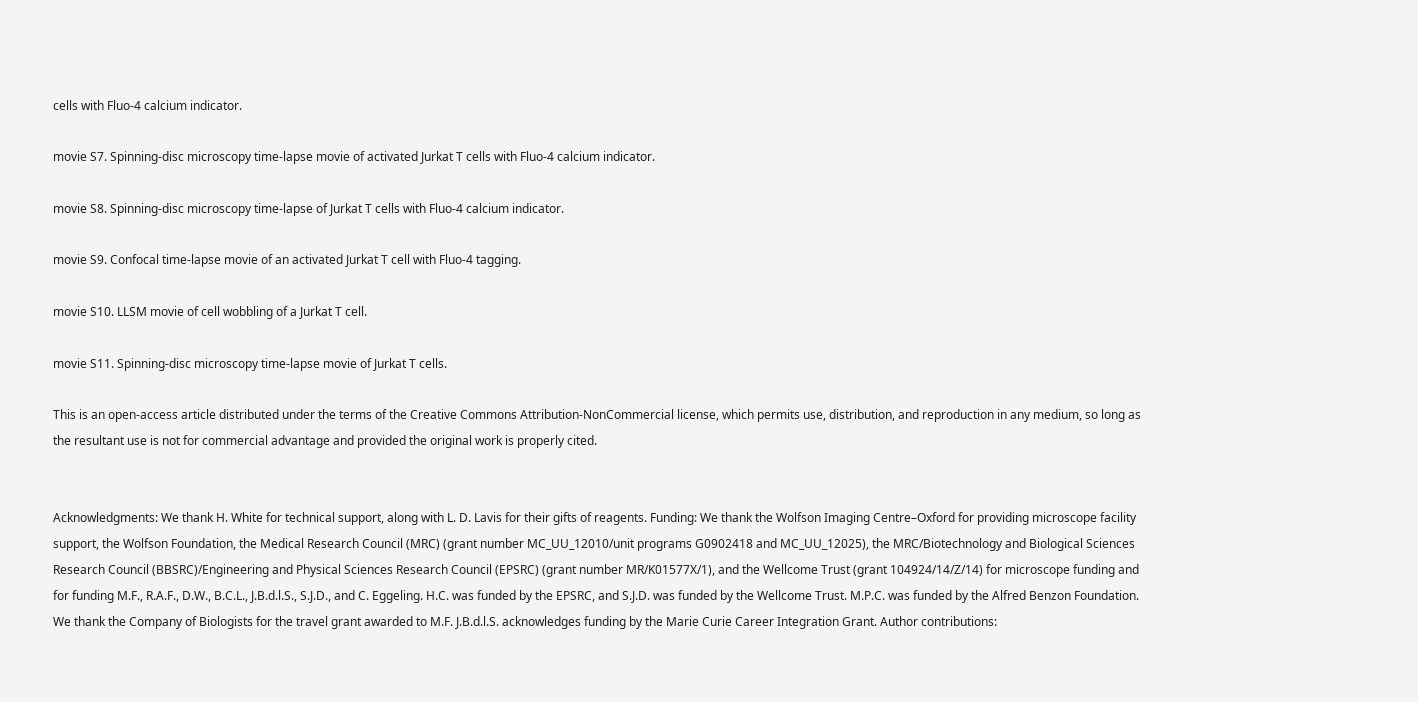cells with Fluo-4 calcium indicator.

movie S7. Spinning-disc microscopy time-lapse movie of activated Jurkat T cells with Fluo-4 calcium indicator.

movie S8. Spinning-disc microscopy time-lapse of Jurkat T cells with Fluo-4 calcium indicator.

movie S9. Confocal time-lapse movie of an activated Jurkat T cell with Fluo-4 tagging.

movie S10. LLSM movie of cell wobbling of a Jurkat T cell.

movie S11. Spinning-disc microscopy time-lapse movie of Jurkat T cells.

This is an open-access article distributed under the terms of the Creative Commons Attribution-NonCommercial license, which permits use, distribution, and reproduction in any medium, so long as the resultant use is not for commercial advantage and provided the original work is properly cited.


Acknowledgments: We thank H. White for technical support, along with L. D. Lavis for their gifts of reagents. Funding: We thank the Wolfson Imaging Centre–Oxford for providing microscope facility support, the Wolfson Foundation, the Medical Research Council (MRC) (grant number MC_UU_12010/unit programs G0902418 and MC_UU_12025), the MRC/Biotechnology and Biological Sciences Research Council (BBSRC)/Engineering and Physical Sciences Research Council (EPSRC) (grant number MR/K01577X/1), and the Wellcome Trust (grant 104924/14/Z/14) for microscope funding and for funding M.F., R.A.F., D.W., B.C.L., J.B.d.l.S., S.J.D., and C. Eggeling. H.C. was funded by the EPSRC, and S.J.D. was funded by the Wellcome Trust. M.P.C. was funded by the Alfred Benzon Foundation. We thank the Company of Biologists for the travel grant awarded to M.F. J.B.d.l.S. acknowledges funding by the Marie Curie Career Integration Grant. Author contributions: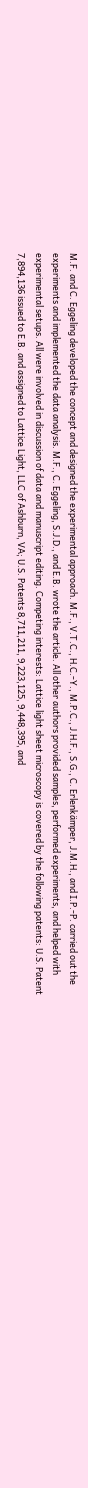M.F. and C. Eggeling developed the concept and designed the experimental approach. M.F., V.T.C., H.C.-Y., M.P.C., J.H.F., S.G., C. Erlenkämper, J.M.H., and I.P.-P. carried out the experiments and implemented the data analysis. M.F., C. Eggeling, S.J.D., and E.B. wrote the article. All other authors provided samples, performed experiments, and helped with experimental setups. All were involved in discussion of data and manuscript editing. Competing interests: Lattice light sheet microscopy is covered by the following patents: U.S. Patent 7,894,136 issued to E.B. and assigned to Lattice Light, LLC of Ashburn, VA; U.S. Patents 8,711,211, 9,223,125, 9,448,395, and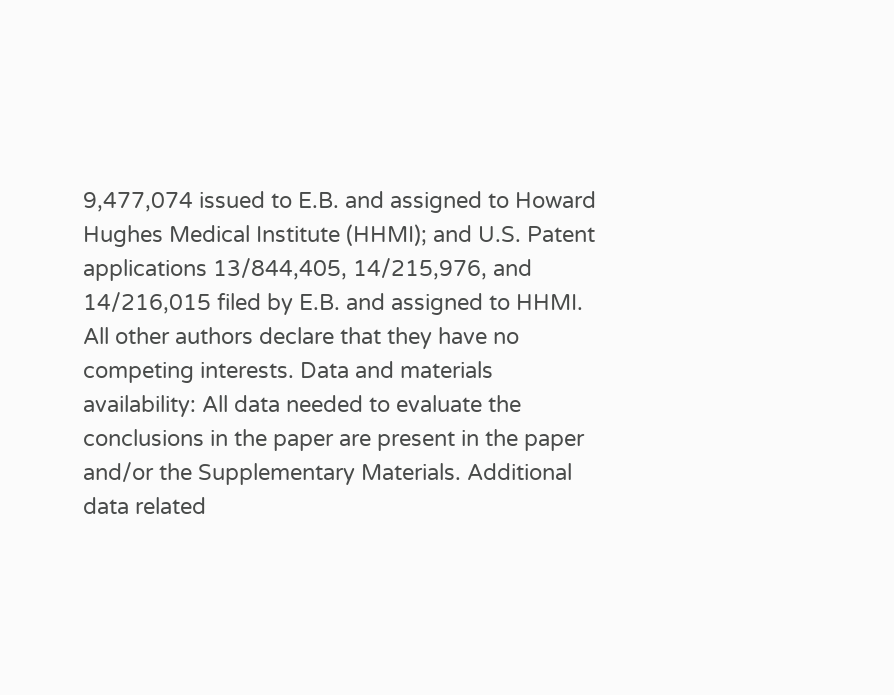9,477,074 issued to E.B. and assigned to Howard Hughes Medical Institute (HHMI); and U.S. Patent applications 13/844,405, 14/215,976, and 14/216,015 filed by E.B. and assigned to HHMI. All other authors declare that they have no competing interests. Data and materials availability: All data needed to evaluate the conclusions in the paper are present in the paper and/or the Supplementary Materials. Additional data related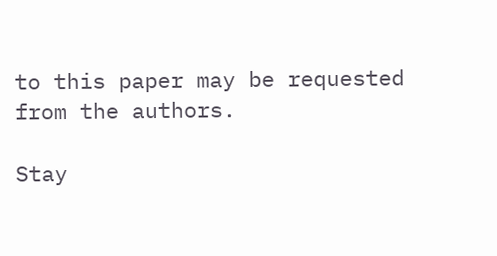to this paper may be requested from the authors.

Stay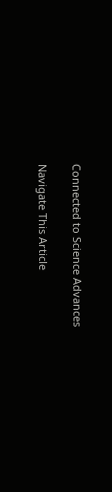Connected to Science Advances

Navigate This Article